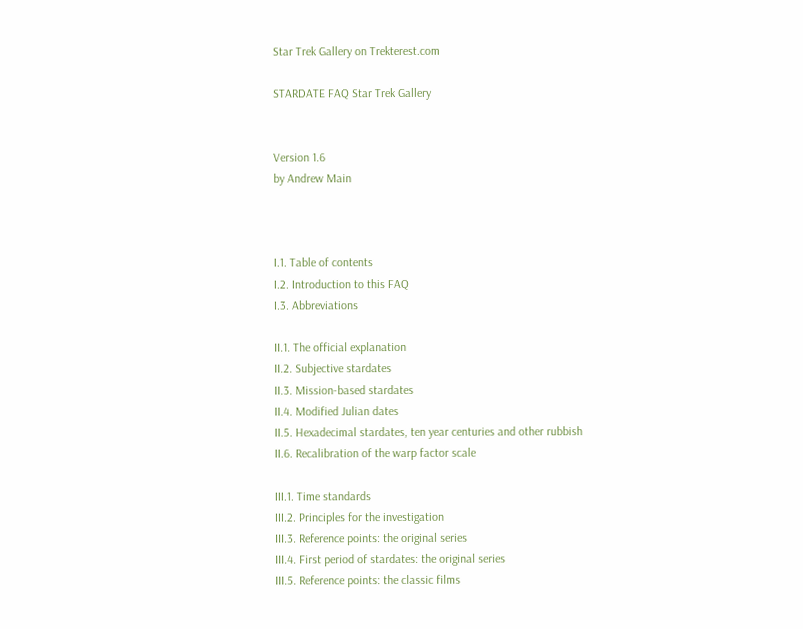Star Trek Gallery on Trekterest.com

STARDATE FAQ Star Trek Gallery


Version 1.6
by Andrew Main



I.1. Table of contents
I.2. Introduction to this FAQ
I.3. Abbreviations

II.1. The official explanation
II.2. Subjective stardates
II.3. Mission-based stardates
II.4. Modified Julian dates
II.5. Hexadecimal stardates, ten year centuries and other rubbish
II.6. Recalibration of the warp factor scale

III.1. Time standards
III.2. Principles for the investigation
III.3. Reference points: the original series
III.4. First period of stardates: the original series
III.5. Reference points: the classic films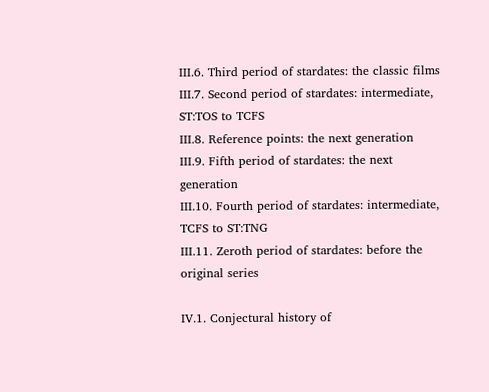III.6. Third period of stardates: the classic films
III.7. Second period of stardates: intermediate, ST:TOS to TCFS
III.8. Reference points: the next generation
III.9. Fifth period of stardates: the next generation
III.10. Fourth period of stardates: intermediate, TCFS to ST:TNG
III.11. Zeroth period of stardates: before the original series

IV.1. Conjectural history of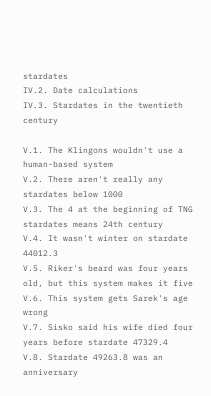stardates
IV.2. Date calculations
IV.3. Stardates in the twentieth century

V.1. The Klingons wouldn't use a human-based system
V.2. There aren't really any stardates below 1000
V.3. The 4 at the beginning of TNG stardates means 24th century
V.4. It wasn't winter on stardate 44012.3
V.5. Riker's beard was four years old, but this system makes it five
V.6. This system gets Sarek's age wrong
V.7. Sisko said his wife died four years before stardate 47329.4
V.8. Stardate 49263.8 was an anniversary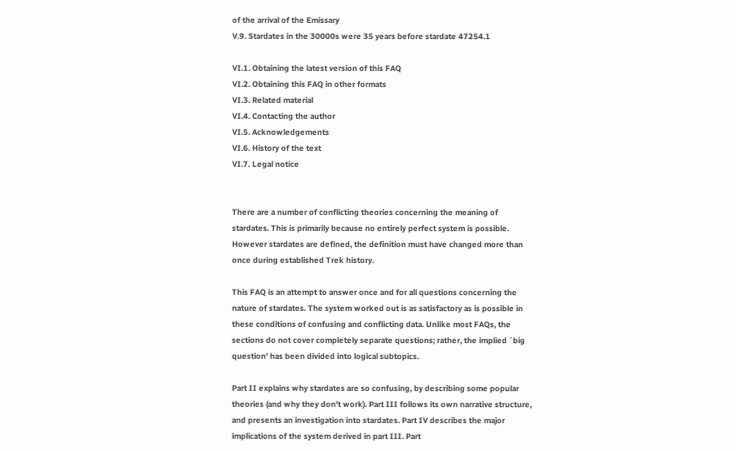of the arrival of the Emissary
V.9. Stardates in the 30000s were 35 years before stardate 47254.1

VI.1. Obtaining the latest version of this FAQ
VI.2. Obtaining this FAQ in other formats
VI.3. Related material
VI.4. Contacting the author
VI.5. Acknowledgements
VI.6. History of the text
VI.7. Legal notice


There are a number of conflicting theories concerning the meaning of stardates. This is primarily because no entirely perfect system is possible. However stardates are defined, the definition must have changed more than once during established Trek history.

This FAQ is an attempt to answer once and for all questions concerning the nature of stardates. The system worked out is as satisfactory as is possible in these conditions of confusing and conflicting data. Unlike most FAQs, the sections do not cover completely separate questions; rather, the implied `big question' has been divided into logical subtopics.

Part II explains why stardates are so confusing, by describing some popular theories (and why they don't work). Part III follows its own narrative structure, and presents an investigation into stardates. Part IV describes the major implications of the system derived in part III. Part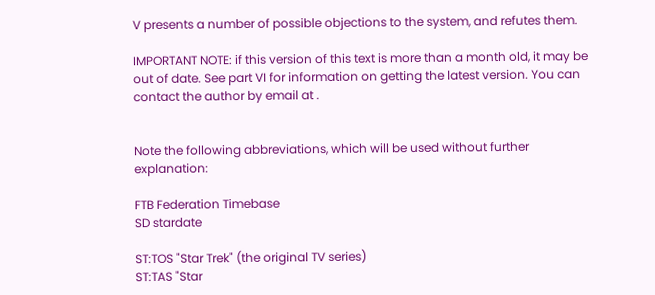V presents a number of possible objections to the system, and refutes them.

IMPORTANT NOTE: if this version of this text is more than a month old, it may be out of date. See part VI for information on getting the latest version. You can contact the author by email at .


Note the following abbreviations, which will be used without further explanation:

FTB Federation Timebase
SD stardate

ST:TOS "Star Trek" (the original TV series)
ST:TAS "Star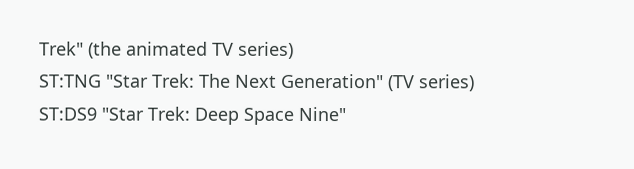Trek" (the animated TV series)
ST:TNG "Star Trek: The Next Generation" (TV series)
ST:DS9 "Star Trek: Deep Space Nine"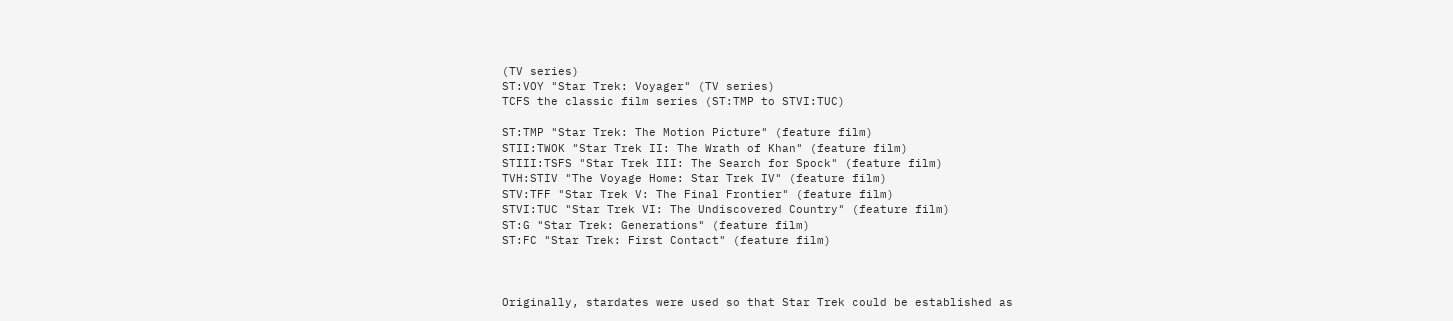(TV series)
ST:VOY "Star Trek: Voyager" (TV series)
TCFS the classic film series (ST:TMP to STVI:TUC)

ST:TMP "Star Trek: The Motion Picture" (feature film)
STII:TWOK "Star Trek II: The Wrath of Khan" (feature film)
STIII:TSFS "Star Trek III: The Search for Spock" (feature film)
TVH:STIV "The Voyage Home: Star Trek IV" (feature film)
STV:TFF "Star Trek V: The Final Frontier" (feature film)
STVI:TUC "Star Trek VI: The Undiscovered Country" (feature film)
ST:G "Star Trek: Generations" (feature film)
ST:FC "Star Trek: First Contact" (feature film)



Originally, stardates were used so that Star Trek could be established as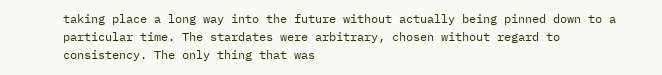taking place a long way into the future without actually being pinned down to a particular time. The stardates were arbitrary, chosen without regard to consistency. The only thing that was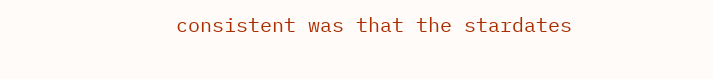consistent was that the stardates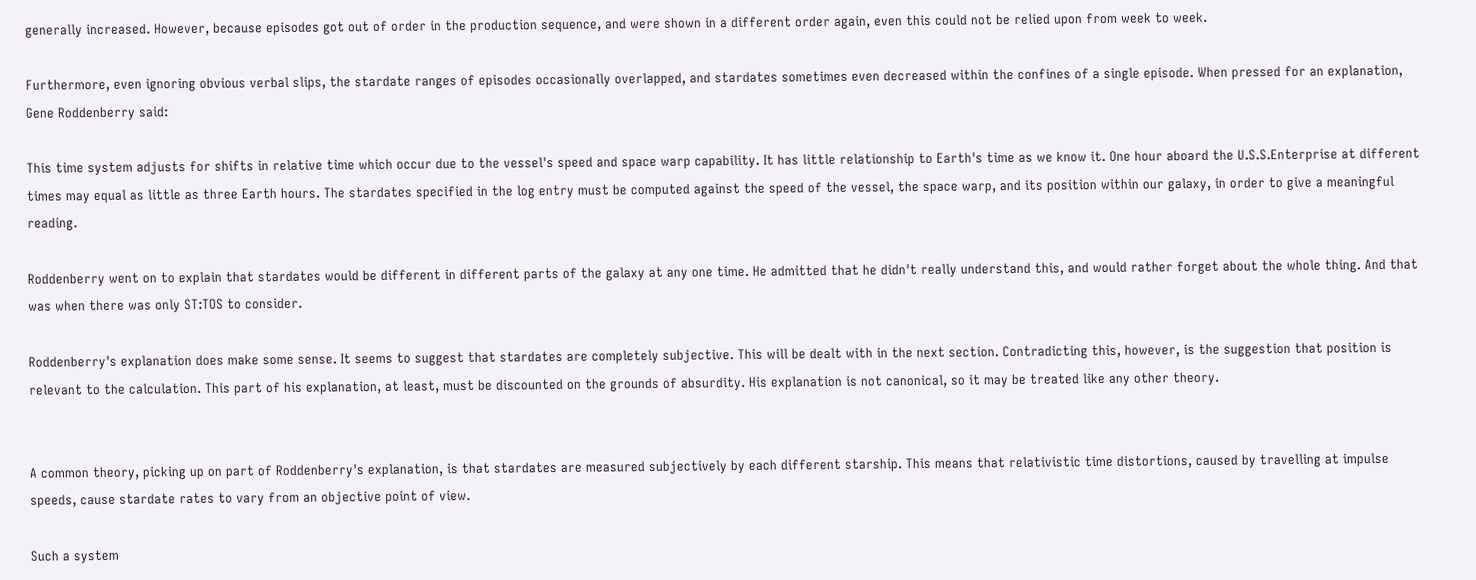generally increased. However, because episodes got out of order in the production sequence, and were shown in a different order again, even this could not be relied upon from week to week.

Furthermore, even ignoring obvious verbal slips, the stardate ranges of episodes occasionally overlapped, and stardates sometimes even decreased within the confines of a single episode. When pressed for an explanation, Gene Roddenberry said:

This time system adjusts for shifts in relative time which occur due to the vessel's speed and space warp capability. It has little relationship to Earth's time as we know it. One hour aboard the U.S.S.Enterprise at different times may equal as little as three Earth hours. The stardates specified in the log entry must be computed against the speed of the vessel, the space warp, and its position within our galaxy, in order to give a meaningful reading.

Roddenberry went on to explain that stardates would be different in different parts of the galaxy at any one time. He admitted that he didn't really understand this, and would rather forget about the whole thing. And that was when there was only ST:TOS to consider.

Roddenberry's explanation does make some sense. It seems to suggest that stardates are completely subjective. This will be dealt with in the next section. Contradicting this, however, is the suggestion that position is relevant to the calculation. This part of his explanation, at least, must be discounted on the grounds of absurdity. His explanation is not canonical, so it may be treated like any other theory.


A common theory, picking up on part of Roddenberry's explanation, is that stardates are measured subjectively by each different starship. This means that relativistic time distortions, caused by travelling at impulse speeds, cause stardate rates to vary from an objective point of view.

Such a system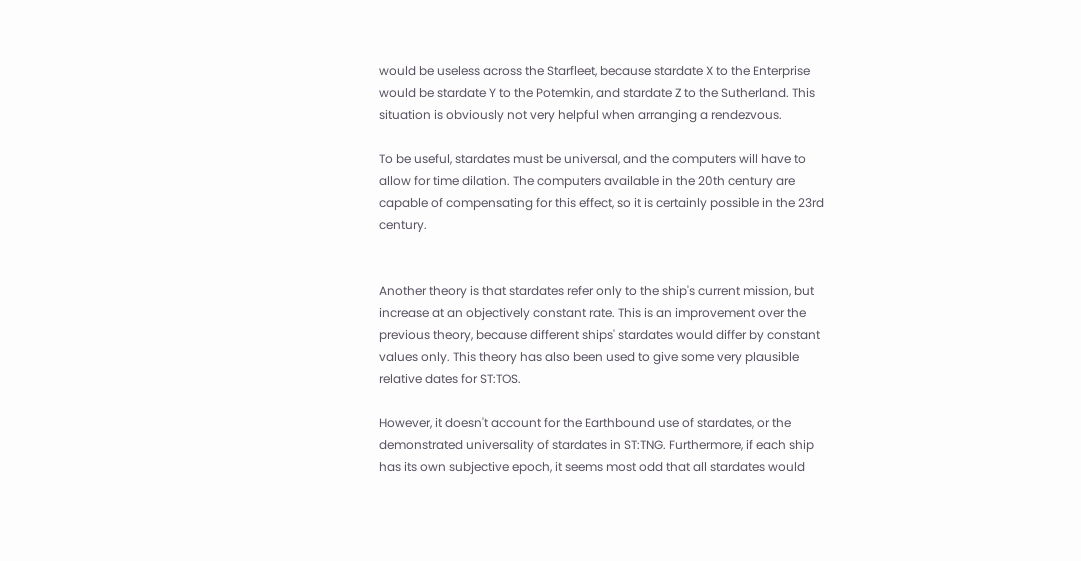would be useless across the Starfleet, because stardate X to the Enterprise would be stardate Y to the Potemkin, and stardate Z to the Sutherland. This situation is obviously not very helpful when arranging a rendezvous.

To be useful, stardates must be universal, and the computers will have to allow for time dilation. The computers available in the 20th century are capable of compensating for this effect, so it is certainly possible in the 23rd century.


Another theory is that stardates refer only to the ship's current mission, but increase at an objectively constant rate. This is an improvement over the previous theory, because different ships' stardates would differ by constant values only. This theory has also been used to give some very plausible relative dates for ST:TOS.

However, it doesn't account for the Earthbound use of stardates, or the demonstrated universality of stardates in ST:TNG. Furthermore, if each ship has its own subjective epoch, it seems most odd that all stardates would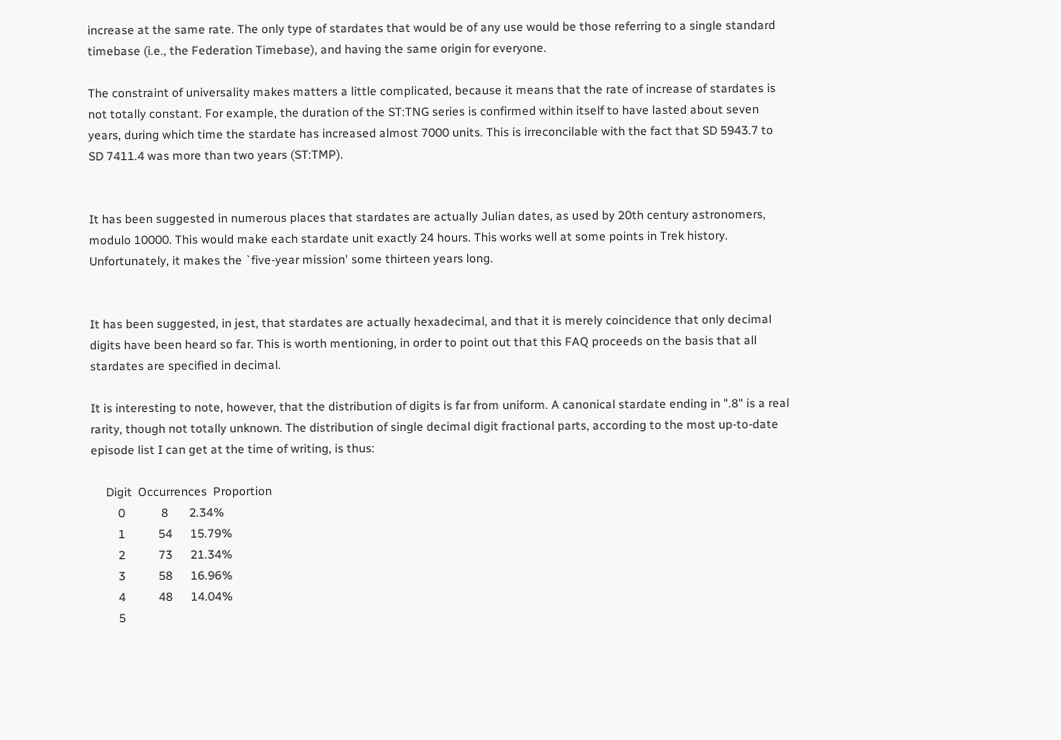increase at the same rate. The only type of stardates that would be of any use would be those referring to a single standard timebase (i.e., the Federation Timebase), and having the same origin for everyone.

The constraint of universality makes matters a little complicated, because it means that the rate of increase of stardates is not totally constant. For example, the duration of the ST:TNG series is confirmed within itself to have lasted about seven years, during which time the stardate has increased almost 7000 units. This is irreconcilable with the fact that SD 5943.7 to SD 7411.4 was more than two years (ST:TMP).


It has been suggested in numerous places that stardates are actually Julian dates, as used by 20th century astronomers, modulo 10000. This would make each stardate unit exactly 24 hours. This works well at some points in Trek history. Unfortunately, it makes the `five-year mission' some thirteen years long.


It has been suggested, in jest, that stardates are actually hexadecimal, and that it is merely coincidence that only decimal digits have been heard so far. This is worth mentioning, in order to point out that this FAQ proceeds on the basis that all stardates are specified in decimal.

It is interesting to note, however, that the distribution of digits is far from uniform. A canonical stardate ending in ".8" is a real rarity, though not totally unknown. The distribution of single decimal digit fractional parts, according to the most up-to-date episode list I can get at the time of writing, is thus:

     Digit  Occurrences  Proportion
         0            8       2.34%
         1           54      15.79%
         2           73      21.34%
         3           58      16.96%
         4           48      14.04%
         5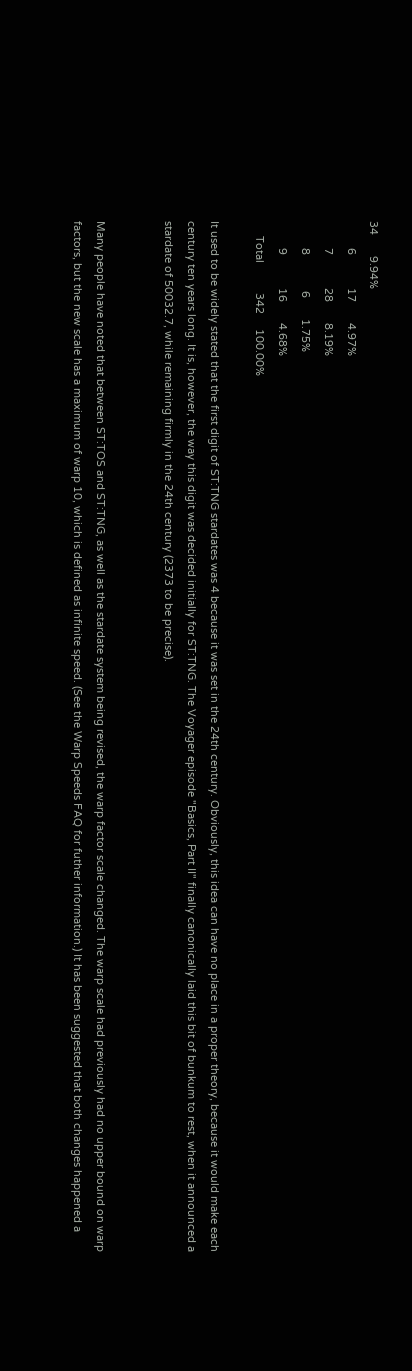34       9.94%
         6           17       4.97%
         7           28       8.19%
         8            6       1.75%
         9           16       4.68%
     Total          342     100.00%

It used to be widely stated that the first digit of ST:TNG stardates was 4 because it was set in the 24th century. Obviously, this idea can have no place in a proper theory, because it would make each century ten years long. It is, however, the way this digit was decided initially for ST:TNG. The Voyager episode "Basics, Part II" finally canonically laid this bit of bunkum to rest, when it announced a stardate of 50032.7, while remaining firmly in the 24th century (2373 to be precise).


Many people have noted that between ST:TOS and ST:TNG, as well as the stardate system being revised, the warp factor scale changed. The warp scale had previously had no upper bound on warp factors, but the new scale has a maximum of warp 10, which is defined as infinite speed. (See the Warp Speeds FAQ for futher information.) It has been suggested that both changes happened a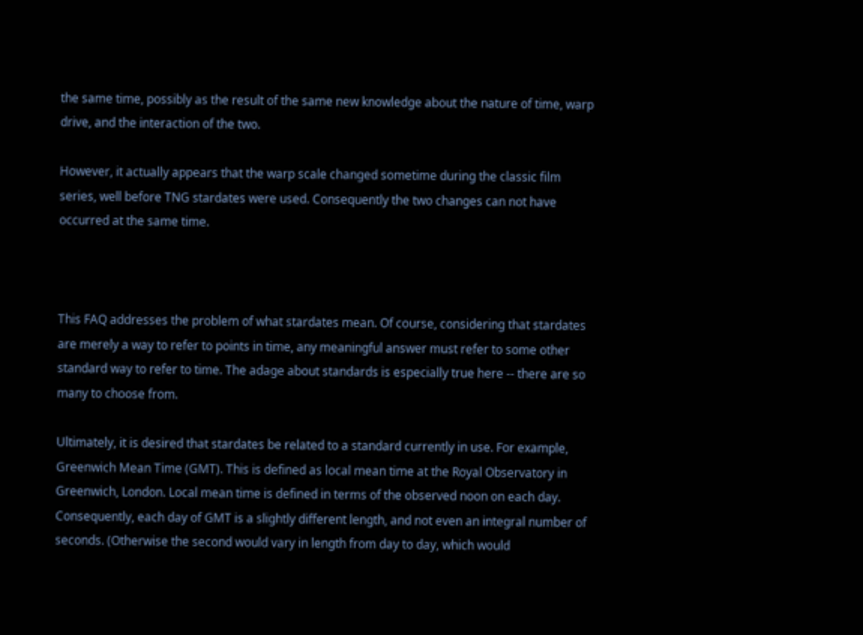the same time, possibly as the result of the same new knowledge about the nature of time, warp drive, and the interaction of the two.

However, it actually appears that the warp scale changed sometime during the classic film series, well before TNG stardates were used. Consequently the two changes can not have occurred at the same time.



This FAQ addresses the problem of what stardates mean. Of course, considering that stardates are merely a way to refer to points in time, any meaningful answer must refer to some other standard way to refer to time. The adage about standards is especially true here -- there are so many to choose from.

Ultimately, it is desired that stardates be related to a standard currently in use. For example, Greenwich Mean Time (GMT). This is defined as local mean time at the Royal Observatory in Greenwich, London. Local mean time is defined in terms of the observed noon on each day. Consequently, each day of GMT is a slightly different length, and not even an integral number of seconds. (Otherwise the second would vary in length from day to day, which would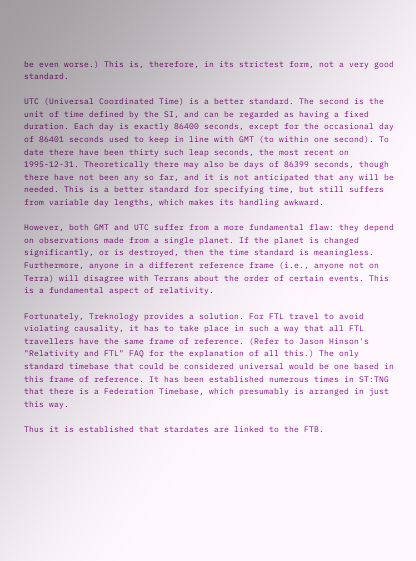be even worse.) This is, therefore, in its strictest form, not a very good standard.

UTC (Universal Coordinated Time) is a better standard. The second is the unit of time defined by the SI, and can be regarded as having a fixed duration. Each day is exactly 86400 seconds, except for the occasional day of 86401 seconds used to keep in line with GMT (to within one second). To date there have been thirty such leap seconds, the most recent on 1995-12-31. Theoretically there may also be days of 86399 seconds, though there have not been any so far, and it is not anticipated that any will be needed. This is a better standard for specifying time, but still suffers from variable day lengths, which makes its handling awkward.

However, both GMT and UTC suffer from a more fundamental flaw: they depend on observations made from a single planet. If the planet is changed significantly, or is destroyed, then the time standard is meaningless. Furthermore, anyone in a different reference frame (i.e., anyone not on Terra) will disagree with Terrans about the order of certain events. This is a fundamental aspect of relativity.

Fortunately, Treknology provides a solution. For FTL travel to avoid violating causality, it has to take place in such a way that all FTL travellers have the same frame of reference. (Refer to Jason Hinson's "Relativity and FTL" FAQ for the explanation of all this.) The only standard timebase that could be considered universal would be one based in this frame of reference. It has been established numerous times in ST:TNG that there is a Federation Timebase, which presumably is arranged in just this way.

Thus it is established that stardates are linked to the FTB.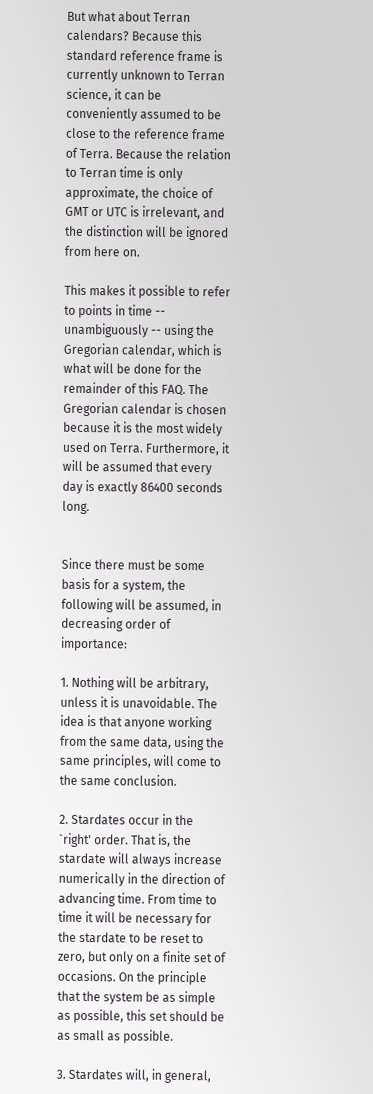But what about Terran calendars? Because this standard reference frame is currently unknown to Terran science, it can be conveniently assumed to be close to the reference frame of Terra. Because the relation to Terran time is only approximate, the choice of GMT or UTC is irrelevant, and the distinction will be ignored from here on.

This makes it possible to refer to points in time -- unambiguously -- using the Gregorian calendar, which is what will be done for the remainder of this FAQ. The Gregorian calendar is chosen because it is the most widely used on Terra. Furthermore, it will be assumed that every day is exactly 86400 seconds long.


Since there must be some basis for a system, the following will be assumed, in decreasing order of importance:

1. Nothing will be arbitrary, unless it is unavoidable. The idea is that anyone working from the same data, using the same principles, will come to the same conclusion.

2. Stardates occur in the `right' order. That is, the stardate will always increase numerically in the direction of advancing time. From time to time it will be necessary for the stardate to be reset to zero, but only on a finite set of occasions. On the principle that the system be as simple as possible, this set should be as small as possible.

3. Stardates will, in general,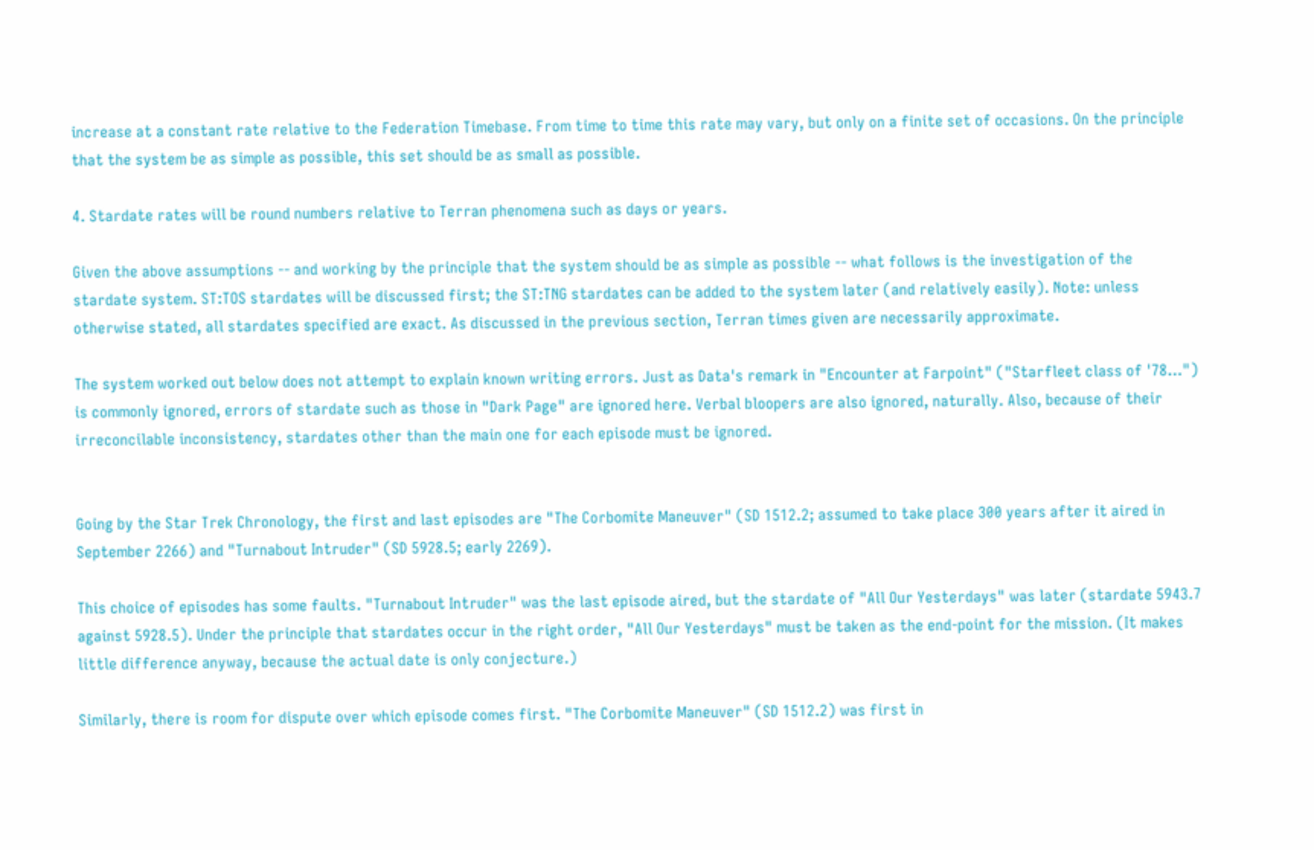increase at a constant rate relative to the Federation Timebase. From time to time this rate may vary, but only on a finite set of occasions. On the principle that the system be as simple as possible, this set should be as small as possible.

4. Stardate rates will be round numbers relative to Terran phenomena such as days or years.

Given the above assumptions -- and working by the principle that the system should be as simple as possible -- what follows is the investigation of the stardate system. ST:TOS stardates will be discussed first; the ST:TNG stardates can be added to the system later (and relatively easily). Note: unless otherwise stated, all stardates specified are exact. As discussed in the previous section, Terran times given are necessarily approximate.

The system worked out below does not attempt to explain known writing errors. Just as Data's remark in "Encounter at Farpoint" ("Starfleet class of '78...") is commonly ignored, errors of stardate such as those in "Dark Page" are ignored here. Verbal bloopers are also ignored, naturally. Also, because of their irreconcilable inconsistency, stardates other than the main one for each episode must be ignored.


Going by the Star Trek Chronology, the first and last episodes are "The Corbomite Maneuver" (SD 1512.2; assumed to take place 300 years after it aired in September 2266) and "Turnabout Intruder" (SD 5928.5; early 2269).

This choice of episodes has some faults. "Turnabout Intruder" was the last episode aired, but the stardate of "All Our Yesterdays" was later (stardate 5943.7 against 5928.5). Under the principle that stardates occur in the right order, "All Our Yesterdays" must be taken as the end-point for the mission. (It makes little difference anyway, because the actual date is only conjecture.)

Similarly, there is room for dispute over which episode comes first. "The Corbomite Maneuver" (SD 1512.2) was first in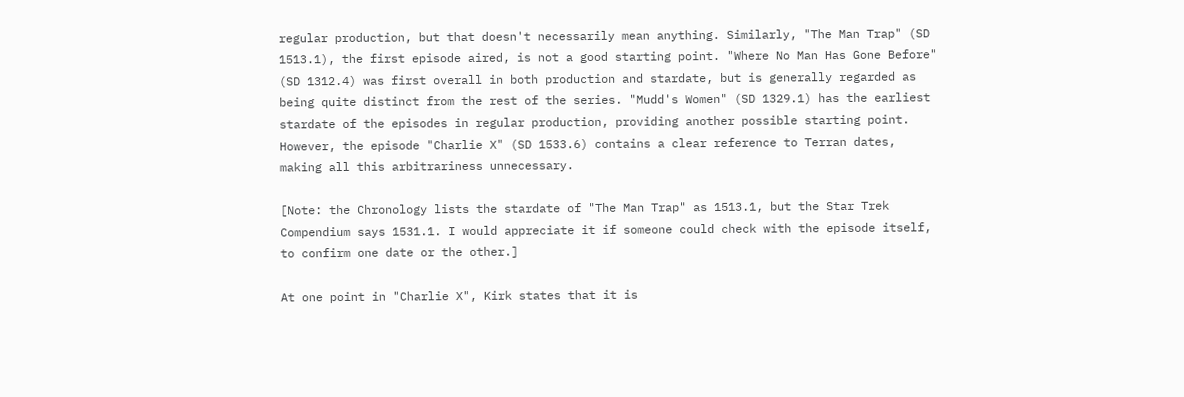regular production, but that doesn't necessarily mean anything. Similarly, "The Man Trap" (SD 1513.1), the first episode aired, is not a good starting point. "Where No Man Has Gone Before" (SD 1312.4) was first overall in both production and stardate, but is generally regarded as being quite distinct from the rest of the series. "Mudd's Women" (SD 1329.1) has the earliest stardate of the episodes in regular production, providing another possible starting point. However, the episode "Charlie X" (SD 1533.6) contains a clear reference to Terran dates, making all this arbitrariness unnecessary.

[Note: the Chronology lists the stardate of "The Man Trap" as 1513.1, but the Star Trek Compendium says 1531.1. I would appreciate it if someone could check with the episode itself, to confirm one date or the other.]

At one point in "Charlie X", Kirk states that it is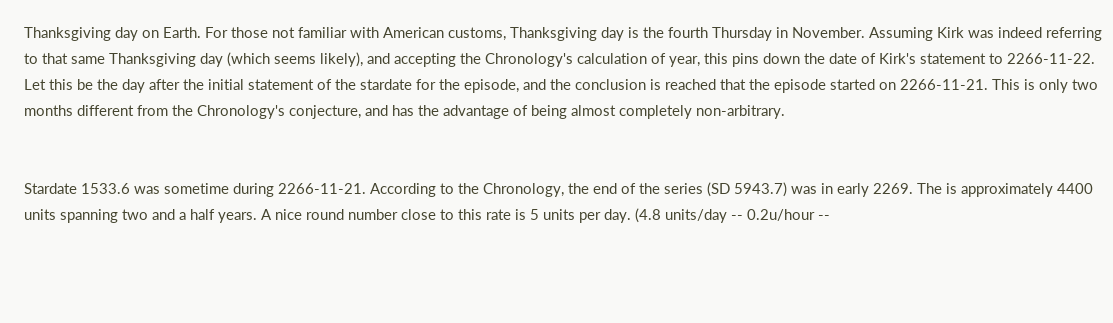Thanksgiving day on Earth. For those not familiar with American customs, Thanksgiving day is the fourth Thursday in November. Assuming Kirk was indeed referring to that same Thanksgiving day (which seems likely), and accepting the Chronology's calculation of year, this pins down the date of Kirk's statement to 2266-11-22. Let this be the day after the initial statement of the stardate for the episode, and the conclusion is reached that the episode started on 2266-11-21. This is only two months different from the Chronology's conjecture, and has the advantage of being almost completely non-arbitrary.


Stardate 1533.6 was sometime during 2266-11-21. According to the Chronology, the end of the series (SD 5943.7) was in early 2269. The is approximately 4400 units spanning two and a half years. A nice round number close to this rate is 5 units per day. (4.8 units/day -- 0.2u/hour --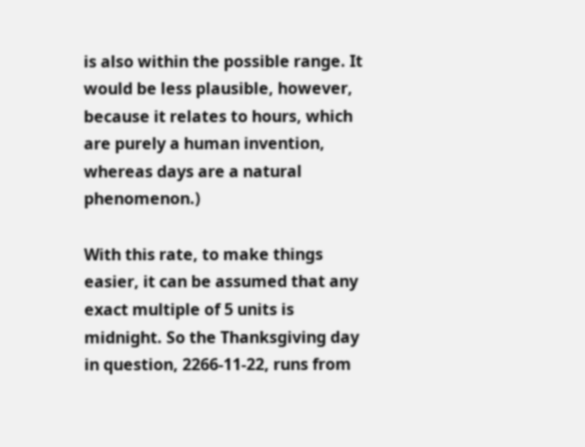is also within the possible range. It would be less plausible, however, because it relates to hours, which are purely a human invention, whereas days are a natural phenomenon.)

With this rate, to make things easier, it can be assumed that any exact multiple of 5 units is midnight. So the Thanksgiving day in question, 2266-11-22, runs from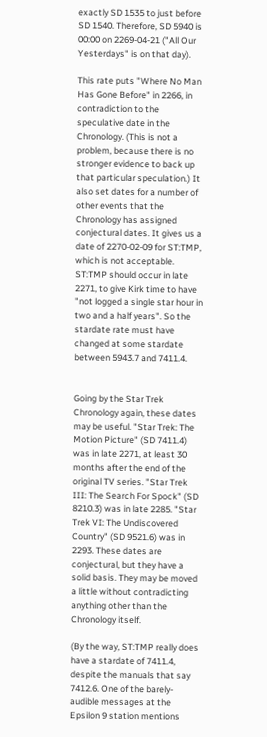exactly SD 1535 to just before SD 1540. Therefore, SD 5940 is 00:00 on 2269-04-21 ("All Our Yesterdays" is on that day).

This rate puts "Where No Man Has Gone Before" in 2266, in contradiction to the speculative date in the Chronology. (This is not a problem, because there is no stronger evidence to back up that particular speculation.) It also set dates for a number of other events that the Chronology has assigned conjectural dates. It gives us a date of 2270-02-09 for ST:TMP, which is not acceptable. ST:TMP should occur in late 2271, to give Kirk time to have "not logged a single star hour in two and a half years". So the stardate rate must have changed at some stardate between 5943.7 and 7411.4.


Going by the Star Trek Chronology again, these dates may be useful. "Star Trek: The Motion Picture" (SD 7411.4) was in late 2271, at least 30 months after the end of the original TV series. "Star Trek III: The Search For Spock" (SD 8210.3) was in late 2285. "Star Trek VI: The Undiscovered Country" (SD 9521.6) was in 2293. These dates are conjectural, but they have a solid basis. They may be moved a little without contradicting anything other than the Chronology itself.

(By the way, ST:TMP really does have a stardate of 7411.4, despite the manuals that say 7412.6. One of the barely-audible messages at the Epsilon 9 station mentions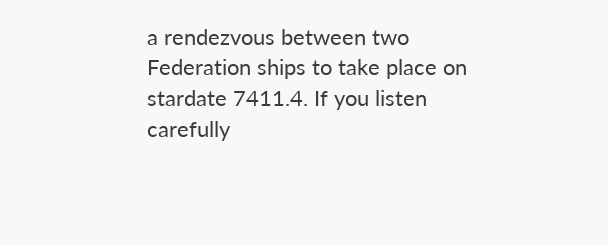a rendezvous between two Federation ships to take place on stardate 7411.4. If you listen carefully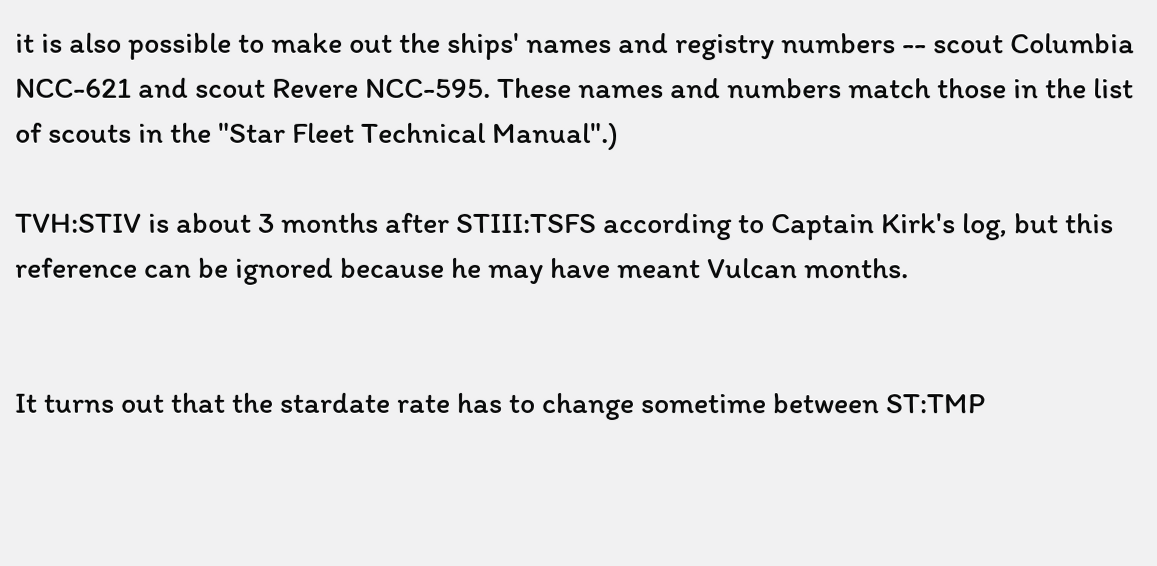it is also possible to make out the ships' names and registry numbers -- scout Columbia NCC-621 and scout Revere NCC-595. These names and numbers match those in the list of scouts in the "Star Fleet Technical Manual".)

TVH:STIV is about 3 months after STIII:TSFS according to Captain Kirk's log, but this reference can be ignored because he may have meant Vulcan months.


It turns out that the stardate rate has to change sometime between ST:TMP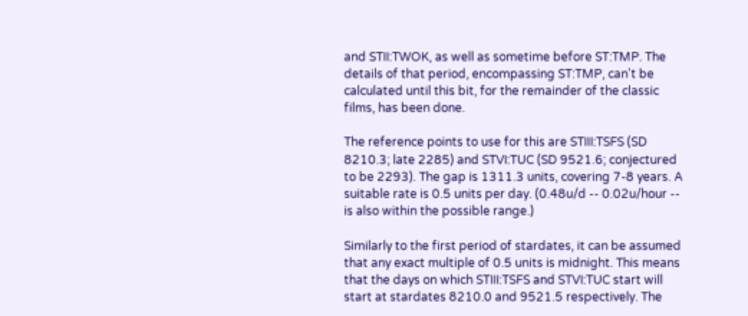and STII:TWOK, as well as sometime before ST:TMP. The details of that period, encompassing ST:TMP, can't be calculated until this bit, for the remainder of the classic films, has been done.

The reference points to use for this are STIII:TSFS (SD 8210.3; late 2285) and STVI:TUC (SD 9521.6; conjectured to be 2293). The gap is 1311.3 units, covering 7-8 years. A suitable rate is 0.5 units per day. (0.48u/d -- 0.02u/hour -- is also within the possible range.)

Similarly to the first period of stardates, it can be assumed that any exact multiple of 0.5 units is midnight. This means that the days on which STIII:TSFS and STVI:TUC start will start at stardates 8210.0 and 9521.5 respectively. The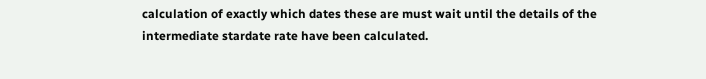calculation of exactly which dates these are must wait until the details of the intermediate stardate rate have been calculated.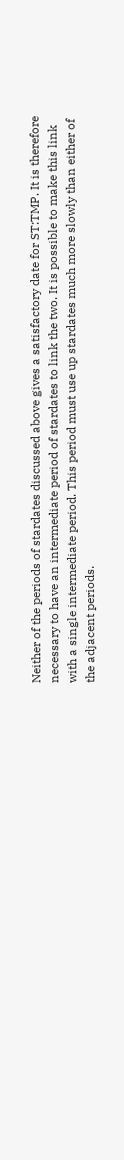Neither of the periods of stardates discussed above gives a satisfactory date for ST:TMP. It is therefore necessary to have an intermediate period of stardates to link the two. It is possible to make this link with a single intermediate period. This period must use up stardates much more slowly than either of the adjacent periods.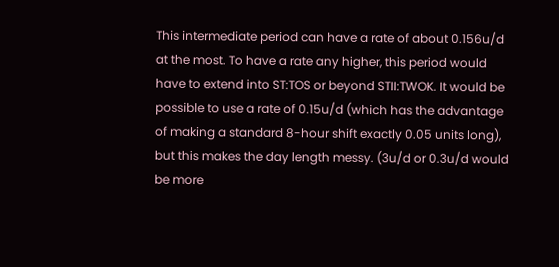This intermediate period can have a rate of about 0.156u/d at the most. To have a rate any higher, this period would have to extend into ST:TOS or beyond STII:TWOK. It would be possible to use a rate of 0.15u/d (which has the advantage of making a standard 8-hour shift exactly 0.05 units long), but this makes the day length messy. (3u/d or 0.3u/d would be more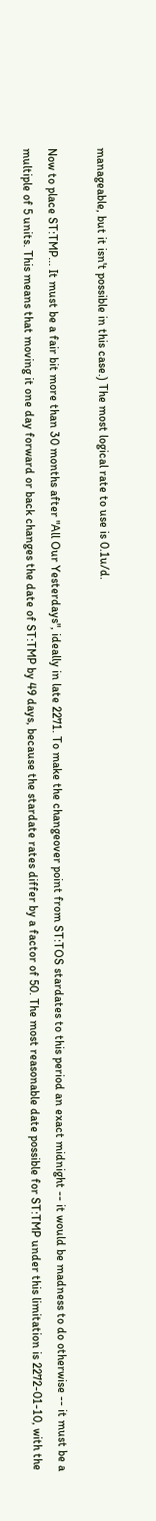manageable, but it isn't possible in this case.) The most logical rate to use is 0.1u/d.

Now to place ST:TMP... It must be a fair bit more than 30 months after "All Our Yesterdays", ideally in late 2271. To make the changeover point from ST:TOS stardates to this period an exact midnight -- it would be madness to do otherwise -- it must be a multiple of 5 units. This means that moving it one day forward or back changes the date of ST:TMP by 49 days, because the stardate rates differ by a factor of 50. The most reasonable date possible for ST:TMP under this limitation is 2272-01-10, with the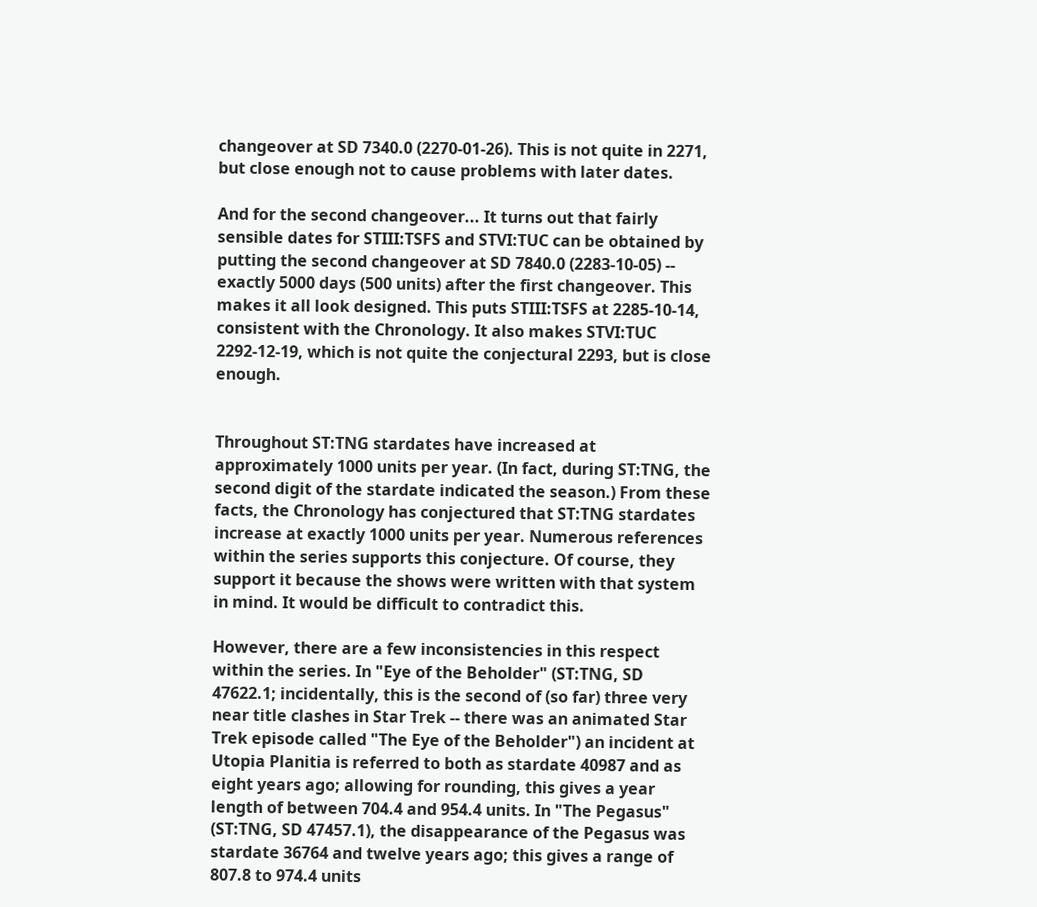changeover at SD 7340.0 (2270-01-26). This is not quite in 2271, but close enough not to cause problems with later dates.

And for the second changeover... It turns out that fairly sensible dates for STIII:TSFS and STVI:TUC can be obtained by putting the second changeover at SD 7840.0 (2283-10-05) -- exactly 5000 days (500 units) after the first changeover. This makes it all look designed. This puts STIII:TSFS at 2285-10-14, consistent with the Chronology. It also makes STVI:TUC 2292-12-19, which is not quite the conjectural 2293, but is close enough.


Throughout ST:TNG stardates have increased at approximately 1000 units per year. (In fact, during ST:TNG, the second digit of the stardate indicated the season.) From these facts, the Chronology has conjectured that ST:TNG stardates increase at exactly 1000 units per year. Numerous references within the series supports this conjecture. Of course, they support it because the shows were written with that system in mind. It would be difficult to contradict this.

However, there are a few inconsistencies in this respect within the series. In "Eye of the Beholder" (ST:TNG, SD 47622.1; incidentally, this is the second of (so far) three very near title clashes in Star Trek -- there was an animated Star Trek episode called "The Eye of the Beholder") an incident at Utopia Planitia is referred to both as stardate 40987 and as eight years ago; allowing for rounding, this gives a year length of between 704.4 and 954.4 units. In "The Pegasus" (ST:TNG, SD 47457.1), the disappearance of the Pegasus was stardate 36764 and twelve years ago; this gives a range of 807.8 to 974.4 units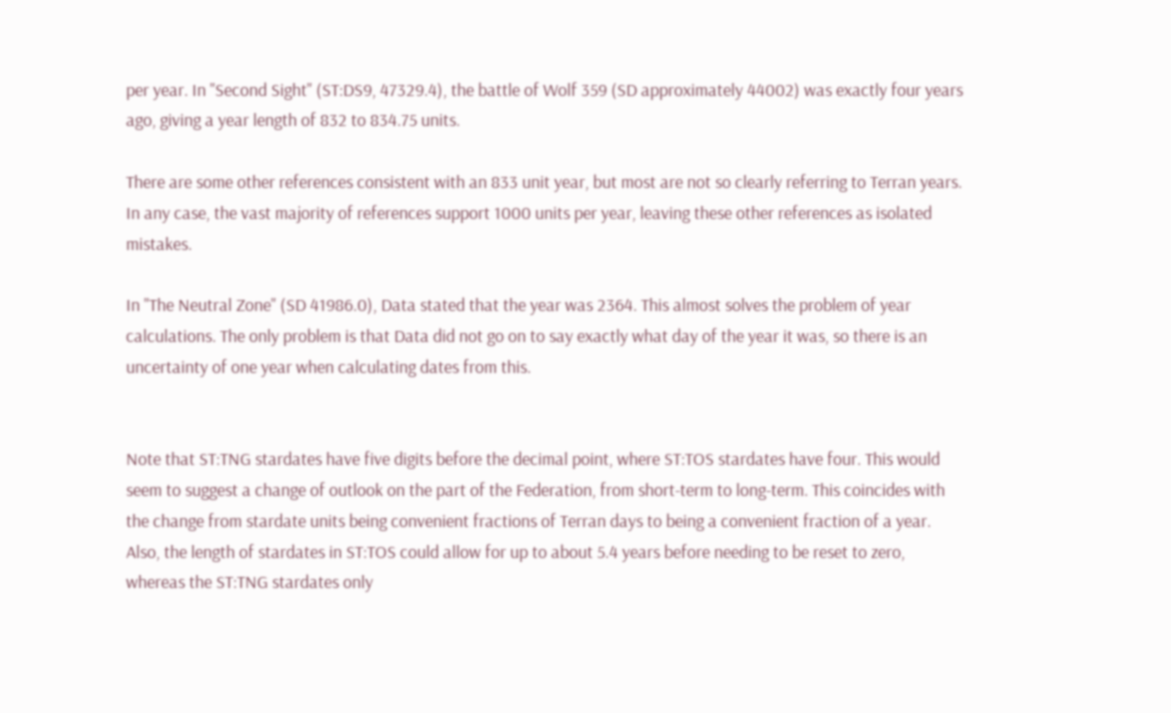per year. In "Second Sight" (ST:DS9, 47329.4), the battle of Wolf 359 (SD approximately 44002) was exactly four years ago, giving a year length of 832 to 834.75 units.

There are some other references consistent with an 833 unit year, but most are not so clearly referring to Terran years. In any case, the vast majority of references support 1000 units per year, leaving these other references as isolated mistakes.

In "The Neutral Zone" (SD 41986.0), Data stated that the year was 2364. This almost solves the problem of year calculations. The only problem is that Data did not go on to say exactly what day of the year it was, so there is an uncertainty of one year when calculating dates from this.


Note that ST:TNG stardates have five digits before the decimal point, where ST:TOS stardates have four. This would seem to suggest a change of outlook on the part of the Federation, from short-term to long-term. This coincides with the change from stardate units being convenient fractions of Terran days to being a convenient fraction of a year. Also, the length of stardates in ST:TOS could allow for up to about 5.4 years before needing to be reset to zero, whereas the ST:TNG stardates only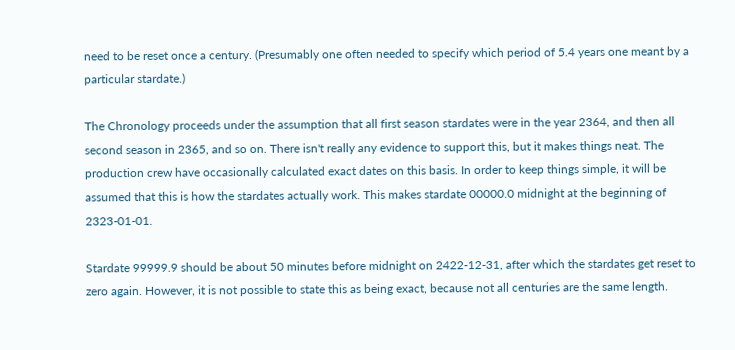need to be reset once a century. (Presumably one often needed to specify which period of 5.4 years one meant by a particular stardate.)

The Chronology proceeds under the assumption that all first season stardates were in the year 2364, and then all second season in 2365, and so on. There isn't really any evidence to support this, but it makes things neat. The production crew have occasionally calculated exact dates on this basis. In order to keep things simple, it will be assumed that this is how the stardates actually work. This makes stardate 00000.0 midnight at the beginning of 2323-01-01.

Stardate 99999.9 should be about 50 minutes before midnight on 2422-12-31, after which the stardates get reset to zero again. However, it is not possible to state this as being exact, because not all centuries are the same length.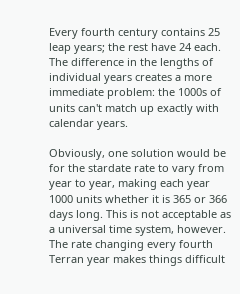Every fourth century contains 25 leap years; the rest have 24 each. The difference in the lengths of individual years creates a more immediate problem: the 1000s of units can't match up exactly with calendar years.

Obviously, one solution would be for the stardate rate to vary from year to year, making each year 1000 units whether it is 365 or 366 days long. This is not acceptable as a universal time system, however. The rate changing every fourth Terran year makes things difficult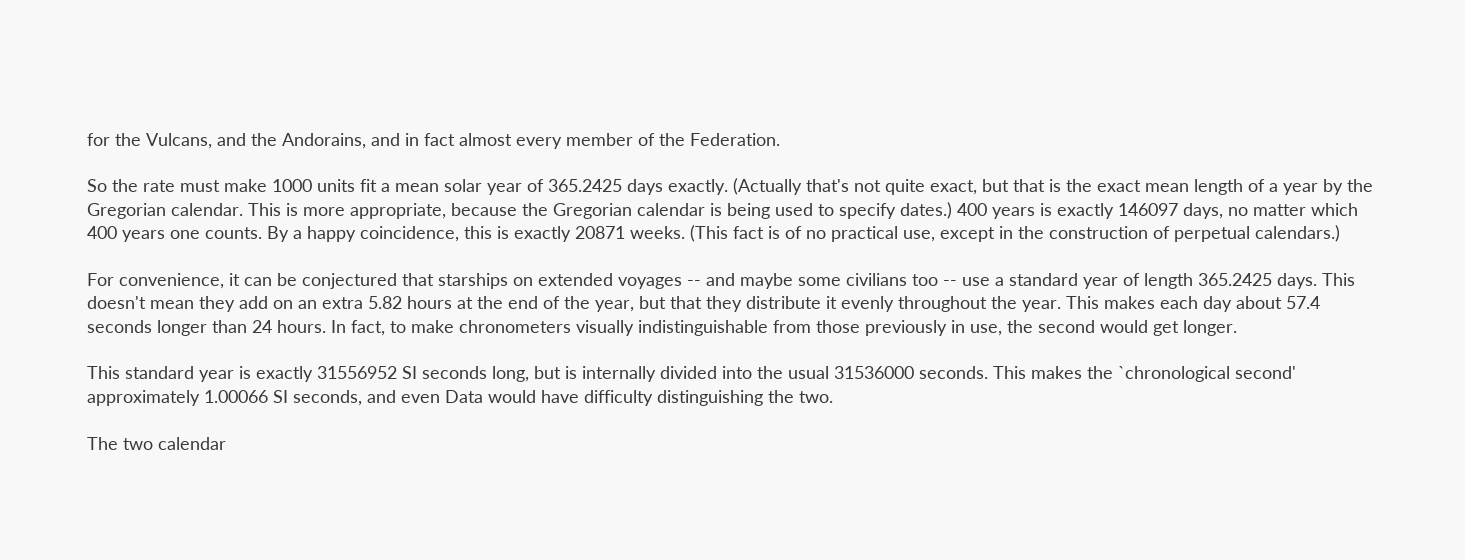for the Vulcans, and the Andorains, and in fact almost every member of the Federation.

So the rate must make 1000 units fit a mean solar year of 365.2425 days exactly. (Actually that's not quite exact, but that is the exact mean length of a year by the Gregorian calendar. This is more appropriate, because the Gregorian calendar is being used to specify dates.) 400 years is exactly 146097 days, no matter which 400 years one counts. By a happy coincidence, this is exactly 20871 weeks. (This fact is of no practical use, except in the construction of perpetual calendars.)

For convenience, it can be conjectured that starships on extended voyages -- and maybe some civilians too -- use a standard year of length 365.2425 days. This doesn't mean they add on an extra 5.82 hours at the end of the year, but that they distribute it evenly throughout the year. This makes each day about 57.4 seconds longer than 24 hours. In fact, to make chronometers visually indistinguishable from those previously in use, the second would get longer.

This standard year is exactly 31556952 SI seconds long, but is internally divided into the usual 31536000 seconds. This makes the `chronological second' approximately 1.00066 SI seconds, and even Data would have difficulty distinguishing the two.

The two calendar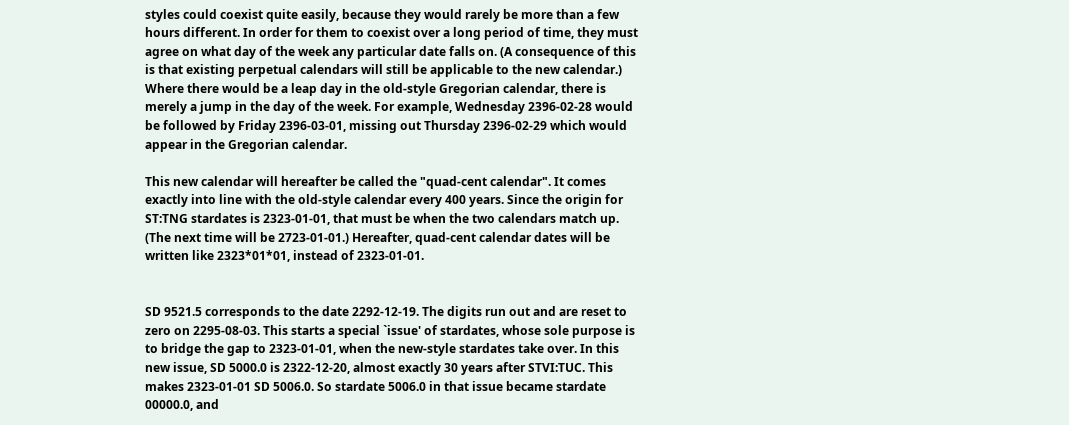styles could coexist quite easily, because they would rarely be more than a few hours different. In order for them to coexist over a long period of time, they must agree on what day of the week any particular date falls on. (A consequence of this is that existing perpetual calendars will still be applicable to the new calendar.) Where there would be a leap day in the old-style Gregorian calendar, there is merely a jump in the day of the week. For example, Wednesday 2396-02-28 would be followed by Friday 2396-03-01, missing out Thursday 2396-02-29 which would appear in the Gregorian calendar.

This new calendar will hereafter be called the "quad-cent calendar". It comes exactly into line with the old-style calendar every 400 years. Since the origin for ST:TNG stardates is 2323-01-01, that must be when the two calendars match up. (The next time will be 2723-01-01.) Hereafter, quad-cent calendar dates will be written like 2323*01*01, instead of 2323-01-01.


SD 9521.5 corresponds to the date 2292-12-19. The digits run out and are reset to zero on 2295-08-03. This starts a special `issue' of stardates, whose sole purpose is to bridge the gap to 2323-01-01, when the new-style stardates take over. In this new issue, SD 5000.0 is 2322-12-20, almost exactly 30 years after STVI:TUC. This makes 2323-01-01 SD 5006.0. So stardate 5006.0 in that issue became stardate 00000.0, and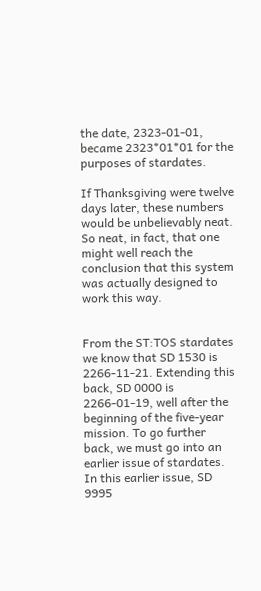the date, 2323-01-01, became 2323*01*01 for the purposes of stardates.

If Thanksgiving were twelve days later, these numbers would be unbelievably neat. So neat, in fact, that one might well reach the conclusion that this system was actually designed to work this way.


From the ST:TOS stardates we know that SD 1530 is 2266-11-21. Extending this back, SD 0000 is 2266-01-19, well after the beginning of the five-year mission. To go further back, we must go into an earlier issue of stardates. In this earlier issue, SD 9995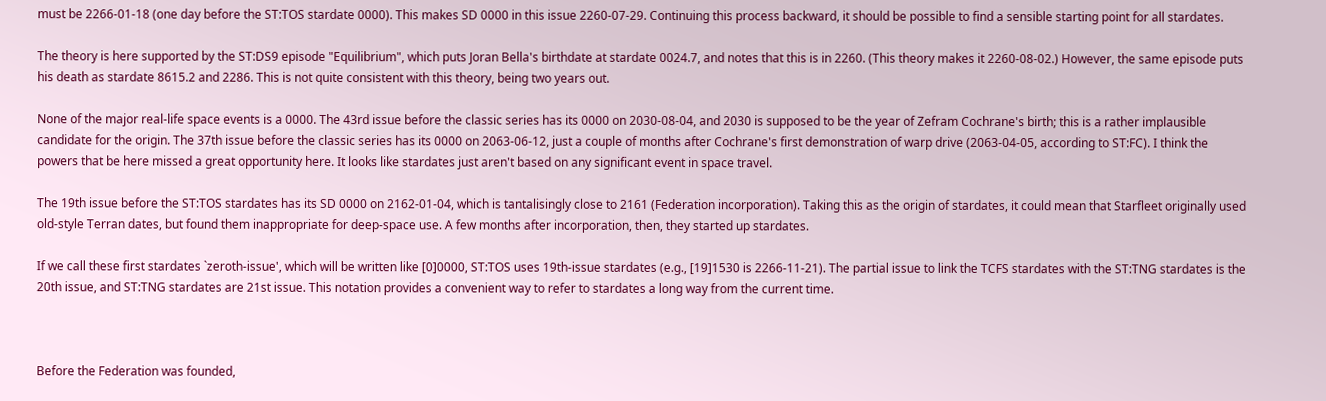must be 2266-01-18 (one day before the ST:TOS stardate 0000). This makes SD 0000 in this issue 2260-07-29. Continuing this process backward, it should be possible to find a sensible starting point for all stardates.

The theory is here supported by the ST:DS9 episode "Equilibrium", which puts Joran Bella's birthdate at stardate 0024.7, and notes that this is in 2260. (This theory makes it 2260-08-02.) However, the same episode puts his death as stardate 8615.2 and 2286. This is not quite consistent with this theory, being two years out.

None of the major real-life space events is a 0000. The 43rd issue before the classic series has its 0000 on 2030-08-04, and 2030 is supposed to be the year of Zefram Cochrane's birth; this is a rather implausible candidate for the origin. The 37th issue before the classic series has its 0000 on 2063-06-12, just a couple of months after Cochrane's first demonstration of warp drive (2063-04-05, according to ST:FC). I think the powers that be here missed a great opportunity here. It looks like stardates just aren't based on any significant event in space travel.

The 19th issue before the ST:TOS stardates has its SD 0000 on 2162-01-04, which is tantalisingly close to 2161 (Federation incorporation). Taking this as the origin of stardates, it could mean that Starfleet originally used old-style Terran dates, but found them inappropriate for deep-space use. A few months after incorporation, then, they started up stardates.

If we call these first stardates `zeroth-issue', which will be written like [0]0000, ST:TOS uses 19th-issue stardates (e.g., [19]1530 is 2266-11-21). The partial issue to link the TCFS stardates with the ST:TNG stardates is the 20th issue, and ST:TNG stardates are 21st issue. This notation provides a convenient way to refer to stardates a long way from the current time.



Before the Federation was founded,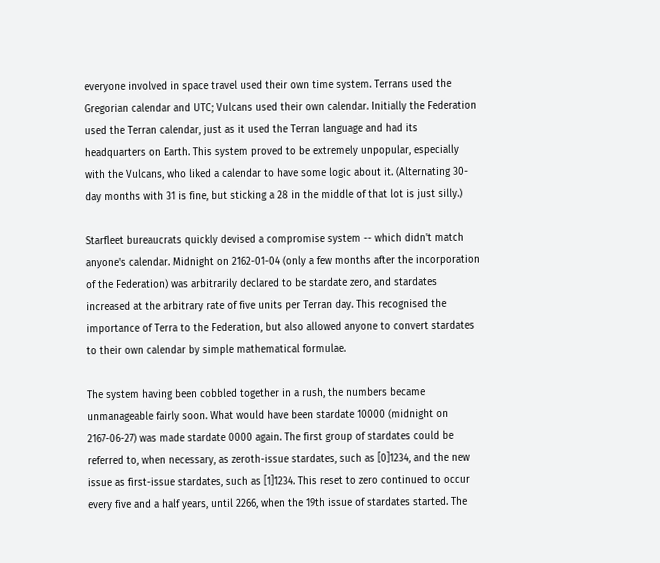everyone involved in space travel used their own time system. Terrans used the Gregorian calendar and UTC; Vulcans used their own calendar. Initially the Federation used the Terran calendar, just as it used the Terran language and had its headquarters on Earth. This system proved to be extremely unpopular, especially with the Vulcans, who liked a calendar to have some logic about it. (Alternating 30-day months with 31 is fine, but sticking a 28 in the middle of that lot is just silly.)

Starfleet bureaucrats quickly devised a compromise system -- which didn't match anyone's calendar. Midnight on 2162-01-04 (only a few months after the incorporation of the Federation) was arbitrarily declared to be stardate zero, and stardates increased at the arbitrary rate of five units per Terran day. This recognised the importance of Terra to the Federation, but also allowed anyone to convert stardates to their own calendar by simple mathematical formulae.

The system having been cobbled together in a rush, the numbers became unmanageable fairly soon. What would have been stardate 10000 (midnight on 2167-06-27) was made stardate 0000 again. The first group of stardates could be referred to, when necessary, as zeroth-issue stardates, such as [0]1234, and the new issue as first-issue stardates, such as [1]1234. This reset to zero continued to occur every five and a half years, until 2266, when the 19th issue of stardates started. The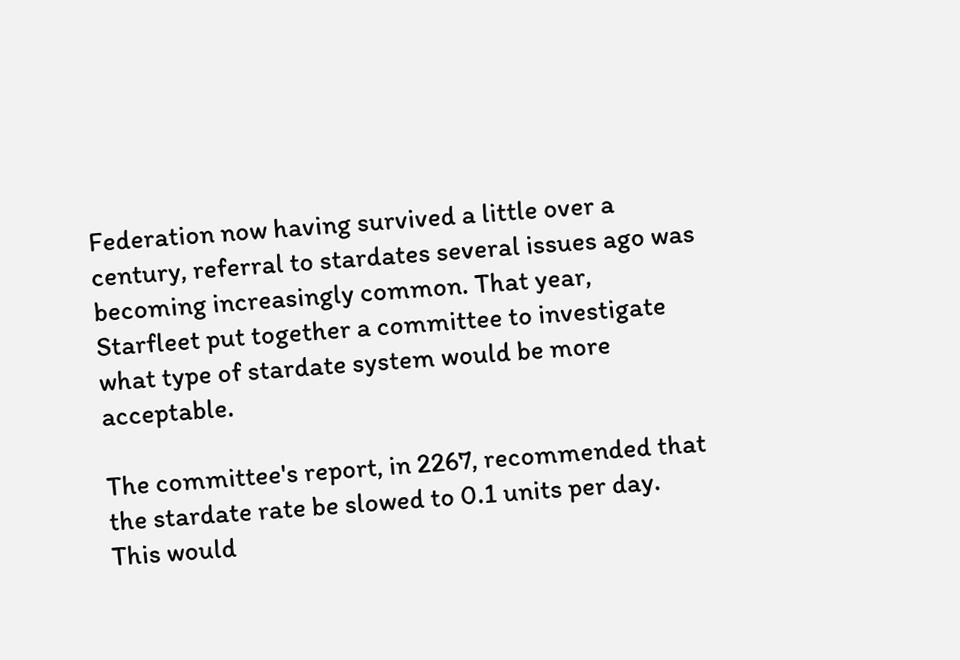Federation now having survived a little over a century, referral to stardates several issues ago was becoming increasingly common. That year, Starfleet put together a committee to investigate what type of stardate system would be more acceptable.

The committee's report, in 2267, recommended that the stardate rate be slowed to 0.1 units per day. This would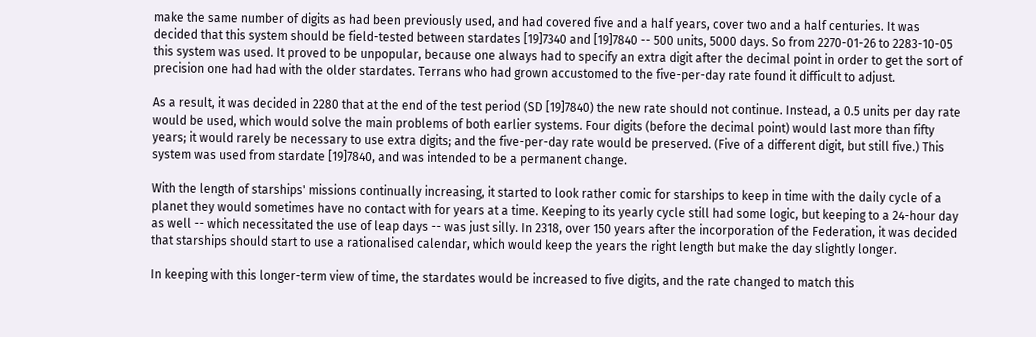make the same number of digits as had been previously used, and had covered five and a half years, cover two and a half centuries. It was decided that this system should be field-tested between stardates [19]7340 and [19]7840 -- 500 units, 5000 days. So from 2270-01-26 to 2283-10-05 this system was used. It proved to be unpopular, because one always had to specify an extra digit after the decimal point in order to get the sort of precision one had had with the older stardates. Terrans who had grown accustomed to the five-per-day rate found it difficult to adjust.

As a result, it was decided in 2280 that at the end of the test period (SD [19]7840) the new rate should not continue. Instead, a 0.5 units per day rate would be used, which would solve the main problems of both earlier systems. Four digits (before the decimal point) would last more than fifty years; it would rarely be necessary to use extra digits; and the five-per-day rate would be preserved. (Five of a different digit, but still five.) This system was used from stardate [19]7840, and was intended to be a permanent change.

With the length of starships' missions continually increasing, it started to look rather comic for starships to keep in time with the daily cycle of a planet they would sometimes have no contact with for years at a time. Keeping to its yearly cycle still had some logic, but keeping to a 24-hour day as well -- which necessitated the use of leap days -- was just silly. In 2318, over 150 years after the incorporation of the Federation, it was decided that starships should start to use a rationalised calendar, which would keep the years the right length but make the day slightly longer.

In keeping with this longer-term view of time, the stardates would be increased to five digits, and the rate changed to match this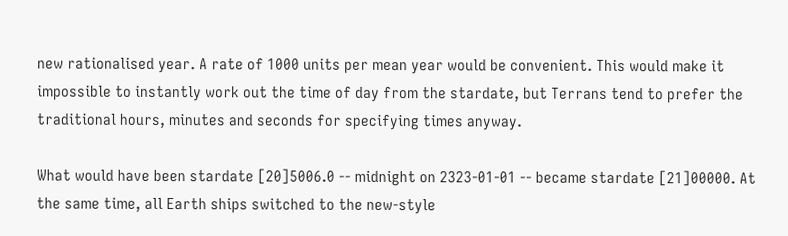new rationalised year. A rate of 1000 units per mean year would be convenient. This would make it impossible to instantly work out the time of day from the stardate, but Terrans tend to prefer the traditional hours, minutes and seconds for specifying times anyway.

What would have been stardate [20]5006.0 -- midnight on 2323-01-01 -- became stardate [21]00000. At the same time, all Earth ships switched to the new-style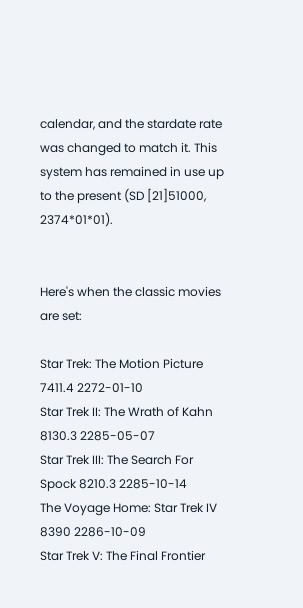calendar, and the stardate rate was changed to match it. This system has remained in use up to the present (SD [21]51000, 2374*01*01).


Here's when the classic movies are set:

Star Trek: The Motion Picture 7411.4 2272-01-10
Star Trek II: The Wrath of Kahn 8130.3 2285-05-07
Star Trek III: The Search For Spock 8210.3 2285-10-14
The Voyage Home: Star Trek IV 8390 2286-10-09
Star Trek V: The Final Frontier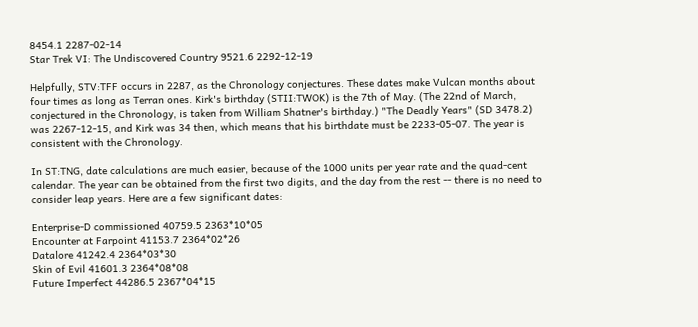8454.1 2287-02-14
Star Trek VI: The Undiscovered Country 9521.6 2292-12-19

Helpfully, STV:TFF occurs in 2287, as the Chronology conjectures. These dates make Vulcan months about four times as long as Terran ones. Kirk's birthday (STII:TWOK) is the 7th of May. (The 22nd of March, conjectured in the Chronology, is taken from William Shatner's birthday.) "The Deadly Years" (SD 3478.2) was 2267-12-15, and Kirk was 34 then, which means that his birthdate must be 2233-05-07. The year is consistent with the Chronology.

In ST:TNG, date calculations are much easier, because of the 1000 units per year rate and the quad-cent calendar. The year can be obtained from the first two digits, and the day from the rest -- there is no need to consider leap years. Here are a few significant dates:

Enterprise-D commissioned 40759.5 2363*10*05
Encounter at Farpoint 41153.7 2364*02*26
Datalore 41242.4 2364*03*30
Skin of Evil 41601.3 2364*08*08
Future Imperfect 44286.5 2367*04*15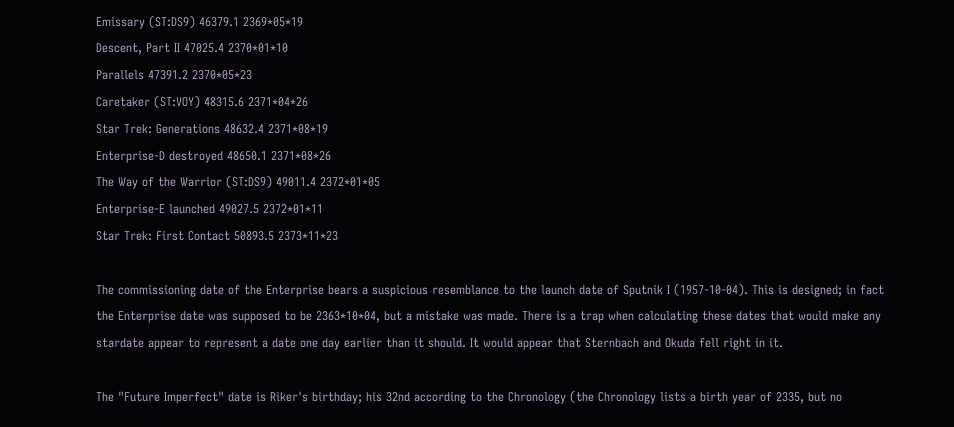Emissary (ST:DS9) 46379.1 2369*05*19
Descent, Part II 47025.4 2370*01*10
Parallels 47391.2 2370*05*23
Caretaker (ST:VOY) 48315.6 2371*04*26
Star Trek: Generations 48632.4 2371*08*19
Enterprise-D destroyed 48650.1 2371*08*26
The Way of the Warrior (ST:DS9) 49011.4 2372*01*05
Enterprise-E launched 49027.5 2372*01*11
Star Trek: First Contact 50893.5 2373*11*23

The commissioning date of the Enterprise bears a suspicious resemblance to the launch date of Sputnik I (1957-10-04). This is designed; in fact the Enterprise date was supposed to be 2363*10*04, but a mistake was made. There is a trap when calculating these dates that would make any stardate appear to represent a date one day earlier than it should. It would appear that Sternbach and Okuda fell right in it.

The "Future Imperfect" date is Riker's birthday; his 32nd according to the Chronology (the Chronology lists a birth year of 2335, but no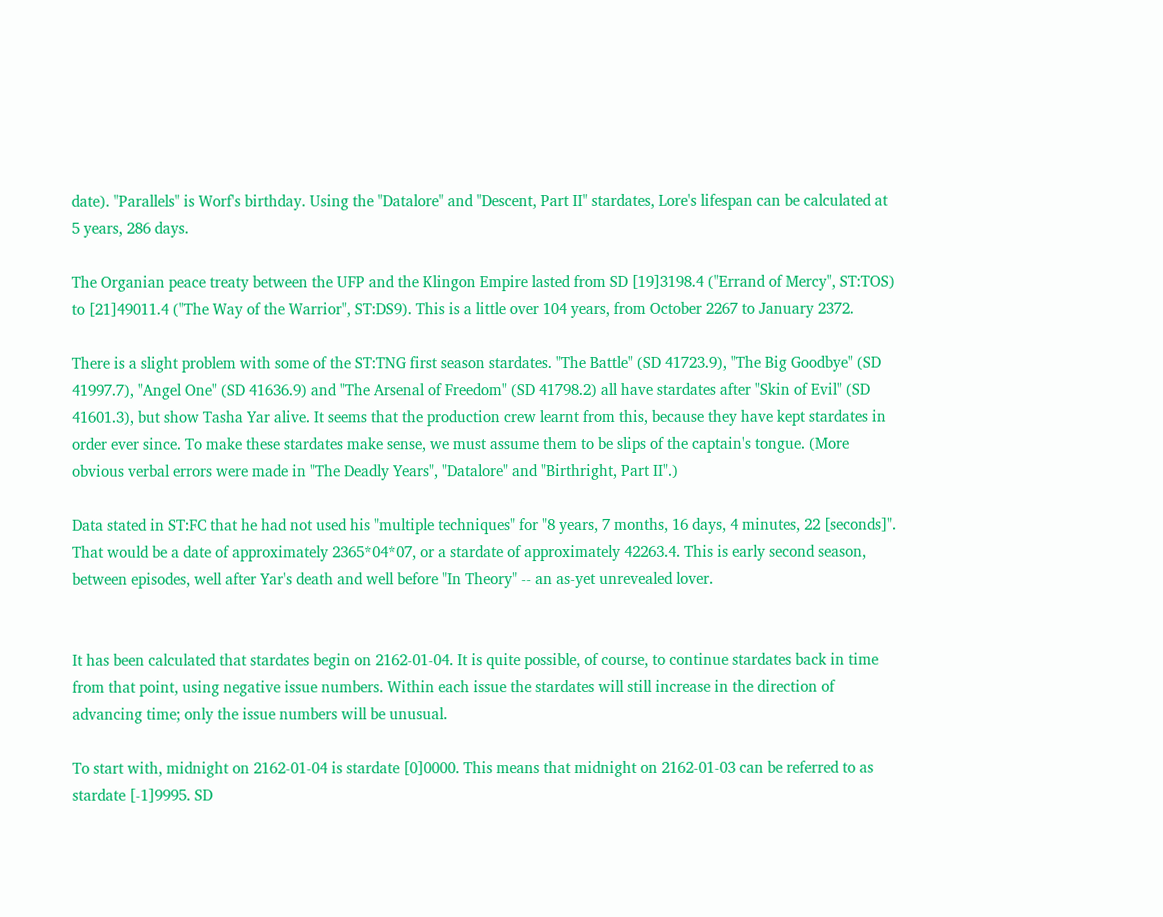date). "Parallels" is Worf's birthday. Using the "Datalore" and "Descent, Part II" stardates, Lore's lifespan can be calculated at 5 years, 286 days.

The Organian peace treaty between the UFP and the Klingon Empire lasted from SD [19]3198.4 ("Errand of Mercy", ST:TOS) to [21]49011.4 ("The Way of the Warrior", ST:DS9). This is a little over 104 years, from October 2267 to January 2372.

There is a slight problem with some of the ST:TNG first season stardates. "The Battle" (SD 41723.9), "The Big Goodbye" (SD 41997.7), "Angel One" (SD 41636.9) and "The Arsenal of Freedom" (SD 41798.2) all have stardates after "Skin of Evil" (SD 41601.3), but show Tasha Yar alive. It seems that the production crew learnt from this, because they have kept stardates in order ever since. To make these stardates make sense, we must assume them to be slips of the captain's tongue. (More obvious verbal errors were made in "The Deadly Years", "Datalore" and "Birthright, Part II".)

Data stated in ST:FC that he had not used his "multiple techniques" for "8 years, 7 months, 16 days, 4 minutes, 22 [seconds]". That would be a date of approximately 2365*04*07, or a stardate of approximately 42263.4. This is early second season, between episodes, well after Yar's death and well before "In Theory" -- an as-yet unrevealed lover.


It has been calculated that stardates begin on 2162-01-04. It is quite possible, of course, to continue stardates back in time from that point, using negative issue numbers. Within each issue the stardates will still increase in the direction of advancing time; only the issue numbers will be unusual.

To start with, midnight on 2162-01-04 is stardate [0]0000. This means that midnight on 2162-01-03 can be referred to as stardate [-1]9995. SD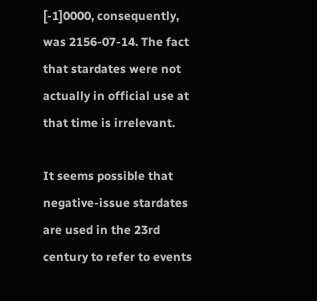[-1]0000, consequently, was 2156-07-14. The fact that stardates were not actually in official use at that time is irrelevant.

It seems possible that negative-issue stardates are used in the 23rd century to refer to events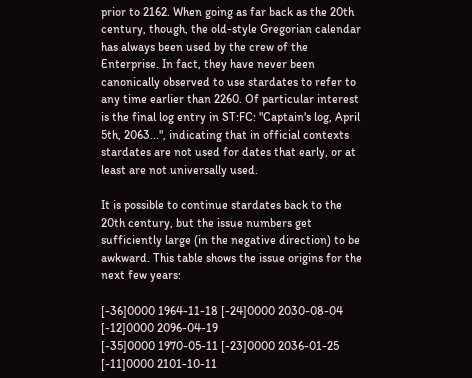prior to 2162. When going as far back as the 20th century, though, the old-style Gregorian calendar has always been used by the crew of the Enterprise. In fact, they have never been canonically observed to use stardates to refer to any time earlier than 2260. Of particular interest is the final log entry in ST:FC: "Captain's log, April 5th, 2063...", indicating that in official contexts stardates are not used for dates that early, or at least are not universally used.

It is possible to continue stardates back to the 20th century, but the issue numbers get sufficiently large (in the negative direction) to be awkward. This table shows the issue origins for the next few years:

[-36]0000 1964-11-18 [-24]0000 2030-08-04 [-12]0000 2096-04-19
[-35]0000 1970-05-11 [-23]0000 2036-01-25 [-11]0000 2101-10-11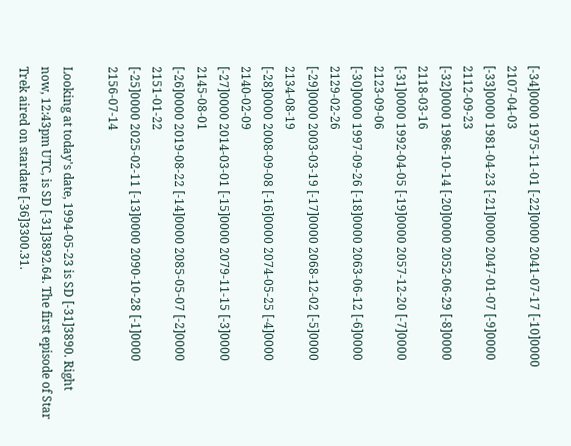[-34]0000 1975-11-01 [-22]0000 2041-07-17 [-10]0000 2107-04-03
[-33]0000 1981-04-23 [-21]0000 2047-01-07 [-9]0000 2112-09-23
[-32]0000 1986-10-14 [-20]0000 2052-06-29 [-8]0000 2118-03-16
[-31]0000 1992-04-05 [-19]0000 2057-12-20 [-7]0000 2123-09-06
[-30]0000 1997-09-26 [-18]0000 2063-06-12 [-6]0000 2129-02-26
[-29]0000 2003-03-19 [-17]0000 2068-12-02 [-5]0000 2134-08-19
[-28]0000 2008-09-08 [-16]0000 2074-05-25 [-4]0000 2140-02-09
[-27]0000 2014-03-01 [-15]0000 2079-11-15 [-3]0000 2145-08-01
[-26]0000 2019-08-22 [-14]0000 2085-05-07 [-2]0000 2151-01-22
[-25]0000 2025-02-11 [-13]0000 2090-10-28 [-1]0000 2156-07-14

Looking at today's date, 1994-05-23 is SD [-31]3890. Right now, 12:43pm UTC, is SD [-31]3892.64. The first episode of Star Trek aired on stardate [-36]3300.31.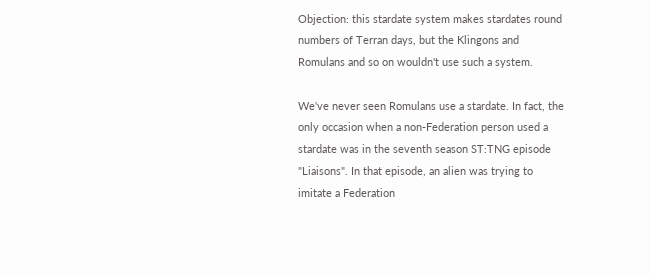Objection: this stardate system makes stardates round numbers of Terran days, but the Klingons and Romulans and so on wouldn't use such a system.

We've never seen Romulans use a stardate. In fact, the only occasion when a non-Federation person used a stardate was in the seventh season ST:TNG episode "Liaisons". In that episode, an alien was trying to imitate a Federation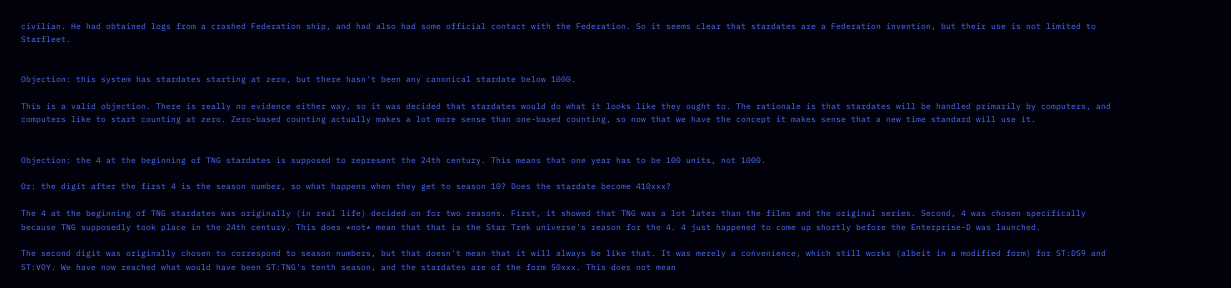civilian. He had obtained logs from a crashed Federation ship, and had also had some official contact with the Federation. So it seems clear that stardates are a Federation invention, but their use is not limited to Starfleet.


Objection: this system has stardates starting at zero, but there hasn't been any canonical stardate below 1000.

This is a valid objection. There is really no evidence either way, so it was decided that stardates would do what it looks like they ought to. The rationale is that stardates will be handled primarily by computers, and computers like to start counting at zero. Zero-based counting actually makes a lot more sense than one-based counting, so now that we have the concept it makes sense that a new time standard will use it.


Objection: the 4 at the beginning of TNG stardates is supposed to represent the 24th century. This means that one year has to be 100 units, not 1000.

Or: the digit after the first 4 is the season number, so what happens when they get to season 10? Does the stardate become 410xxx?

The 4 at the beginning of TNG stardates was originally (in real life) decided on for two reasons. First, it showed that TNG was a lot later than the films and the original series. Second, 4 was chosen specifically because TNG supposedly took place in the 24th century. This does *not* mean that that is the Star Trek universe's reason for the 4. 4 just happened to come up shortly before the Enterprise-D was launched.

The second digit was originally chosen to correspond to season numbers, but that doesn't mean that it will always be like that. It was merely a convenience, which still works (albeit in a modified form) for ST:DS9 and ST:VOY. We have now reached what would have been ST:TNG's tenth season, and the stardates are of the form 50xxx. This does not mean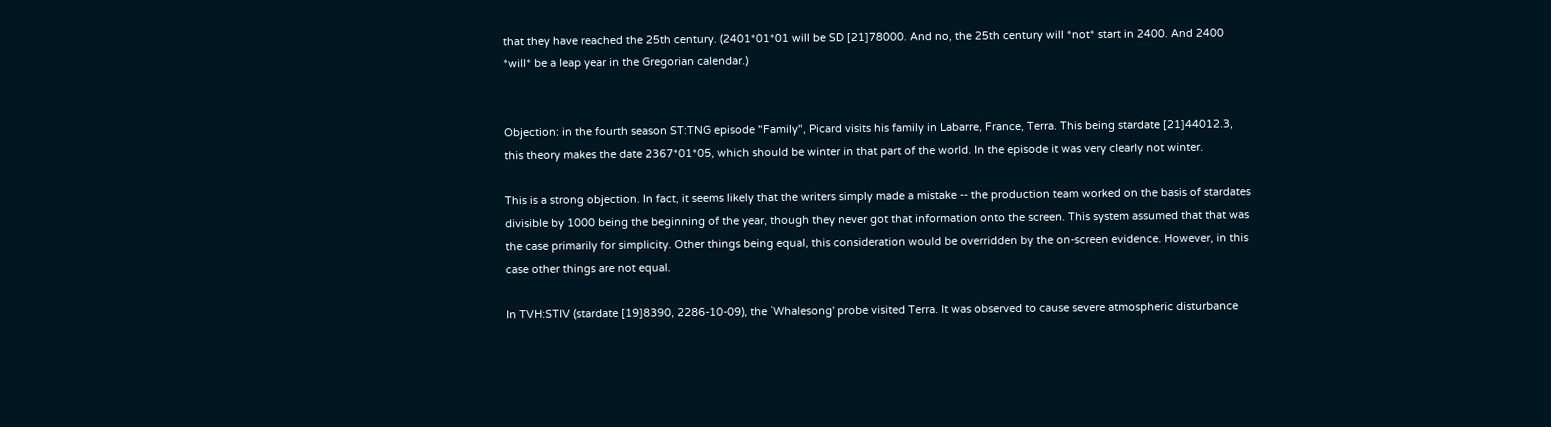that they have reached the 25th century. (2401*01*01 will be SD [21]78000. And no, the 25th century will *not* start in 2400. And 2400 *will* be a leap year in the Gregorian calendar.)


Objection: in the fourth season ST:TNG episode "Family", Picard visits his family in Labarre, France, Terra. This being stardate [21]44012.3, this theory makes the date 2367*01*05, which should be winter in that part of the world. In the episode it was very clearly not winter.

This is a strong objection. In fact, it seems likely that the writers simply made a mistake -- the production team worked on the basis of stardates divisible by 1000 being the beginning of the year, though they never got that information onto the screen. This system assumed that that was the case primarily for simplicity. Other things being equal, this consideration would be overridden by the on-screen evidence. However, in this case other things are not equal.

In TVH:STIV (stardate [19]8390, 2286-10-09), the `Whalesong' probe visited Terra. It was observed to cause severe atmospheric disturbance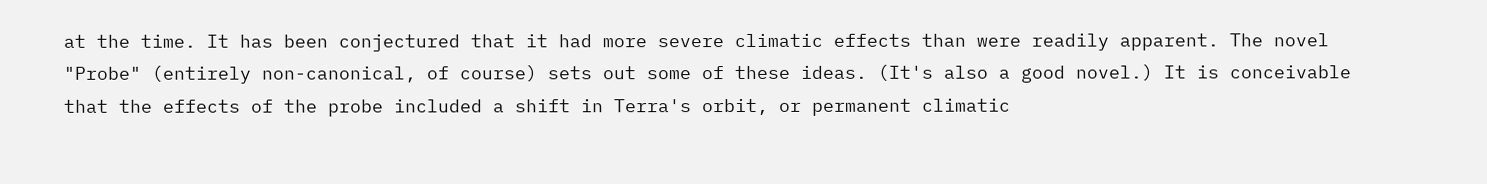at the time. It has been conjectured that it had more severe climatic effects than were readily apparent. The novel "Probe" (entirely non-canonical, of course) sets out some of these ideas. (It's also a good novel.) It is conceivable that the effects of the probe included a shift in Terra's orbit, or permanent climatic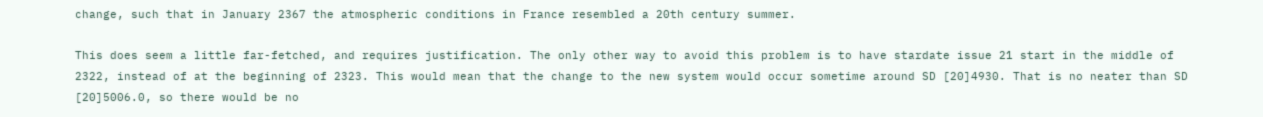change, such that in January 2367 the atmospheric conditions in France resembled a 20th century summer.

This does seem a little far-fetched, and requires justification. The only other way to avoid this problem is to have stardate issue 21 start in the middle of 2322, instead of at the beginning of 2323. This would mean that the change to the new system would occur sometime around SD [20]4930. That is no neater than SD [20]5006.0, so there would be no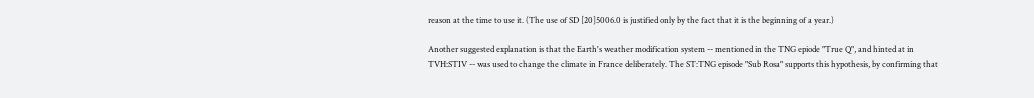reason at the time to use it. (The use of SD [20]5006.0 is justified only by the fact that it is the beginning of a year.)

Another suggested explanation is that the Earth's weather modification system -- mentioned in the TNG epiode "True Q", and hinted at in TVH:STIV -- was used to change the climate in France deliberately. The ST:TNG episode "Sub Rosa" supports this hypothesis, by confirming that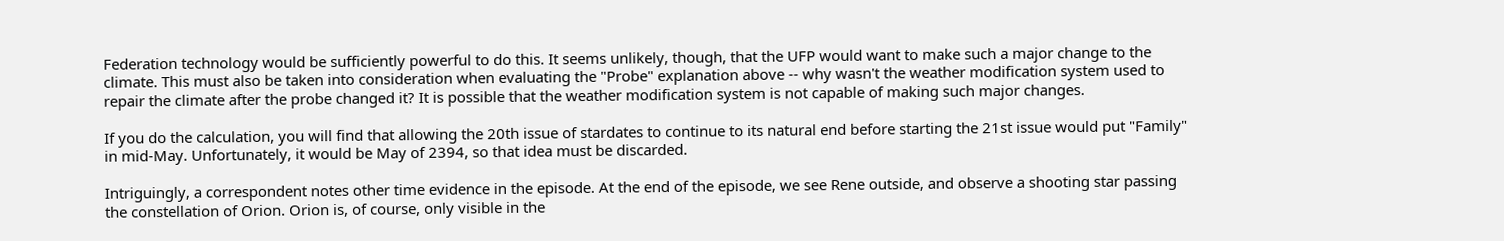Federation technology would be sufficiently powerful to do this. It seems unlikely, though, that the UFP would want to make such a major change to the climate. This must also be taken into consideration when evaluating the "Probe" explanation above -- why wasn't the weather modification system used to repair the climate after the probe changed it? It is possible that the weather modification system is not capable of making such major changes.

If you do the calculation, you will find that allowing the 20th issue of stardates to continue to its natural end before starting the 21st issue would put "Family" in mid-May. Unfortunately, it would be May of 2394, so that idea must be discarded.

Intriguingly, a correspondent notes other time evidence in the episode. At the end of the episode, we see Rene outside, and observe a shooting star passing the constellation of Orion. Orion is, of course, only visible in the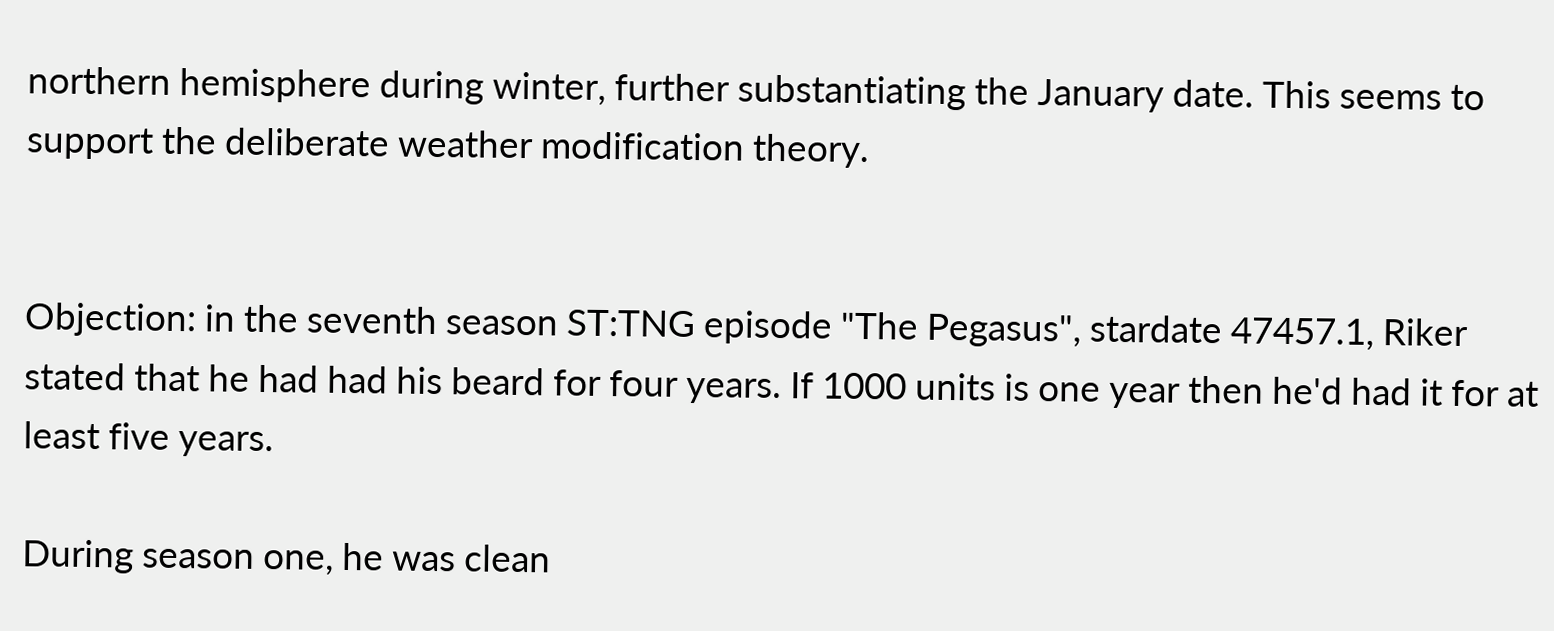northern hemisphere during winter, further substantiating the January date. This seems to support the deliberate weather modification theory.


Objection: in the seventh season ST:TNG episode "The Pegasus", stardate 47457.1, Riker stated that he had had his beard for four years. If 1000 units is one year then he'd had it for at least five years.

During season one, he was clean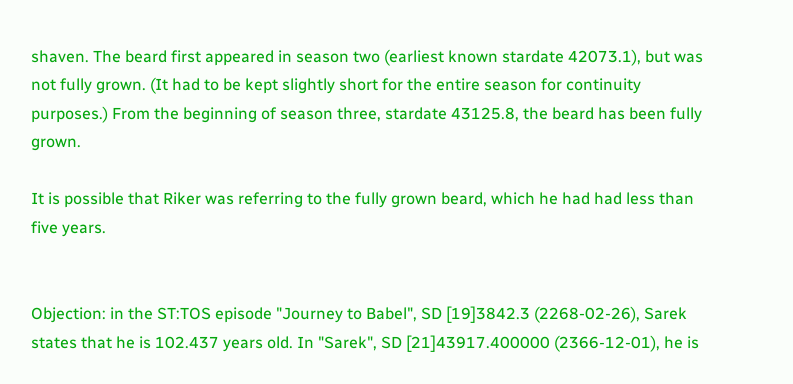shaven. The beard first appeared in season two (earliest known stardate 42073.1), but was not fully grown. (It had to be kept slightly short for the entire season for continuity purposes.) From the beginning of season three, stardate 43125.8, the beard has been fully grown.

It is possible that Riker was referring to the fully grown beard, which he had had less than five years.


Objection: in the ST:TOS episode "Journey to Babel", SD [19]3842.3 (2268-02-26), Sarek states that he is 102.437 years old. In "Sarek", SD [21]43917.400000 (2366-12-01), he is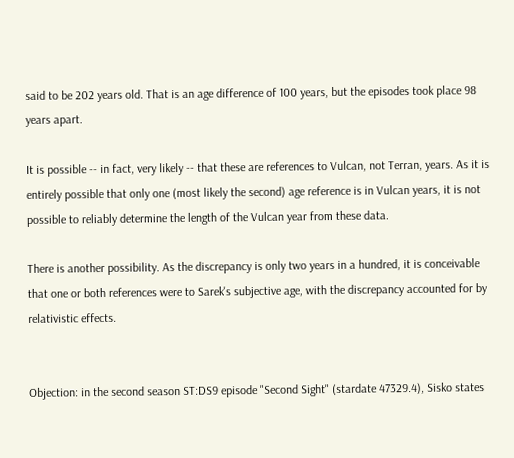said to be 202 years old. That is an age difference of 100 years, but the episodes took place 98 years apart.

It is possible -- in fact, very likely -- that these are references to Vulcan, not Terran, years. As it is entirely possible that only one (most likely the second) age reference is in Vulcan years, it is not possible to reliably determine the length of the Vulcan year from these data.

There is another possibility. As the discrepancy is only two years in a hundred, it is conceivable that one or both references were to Sarek's subjective age, with the discrepancy accounted for by relativistic effects.


Objection: in the second season ST:DS9 episode "Second Sight" (stardate 47329.4), Sisko states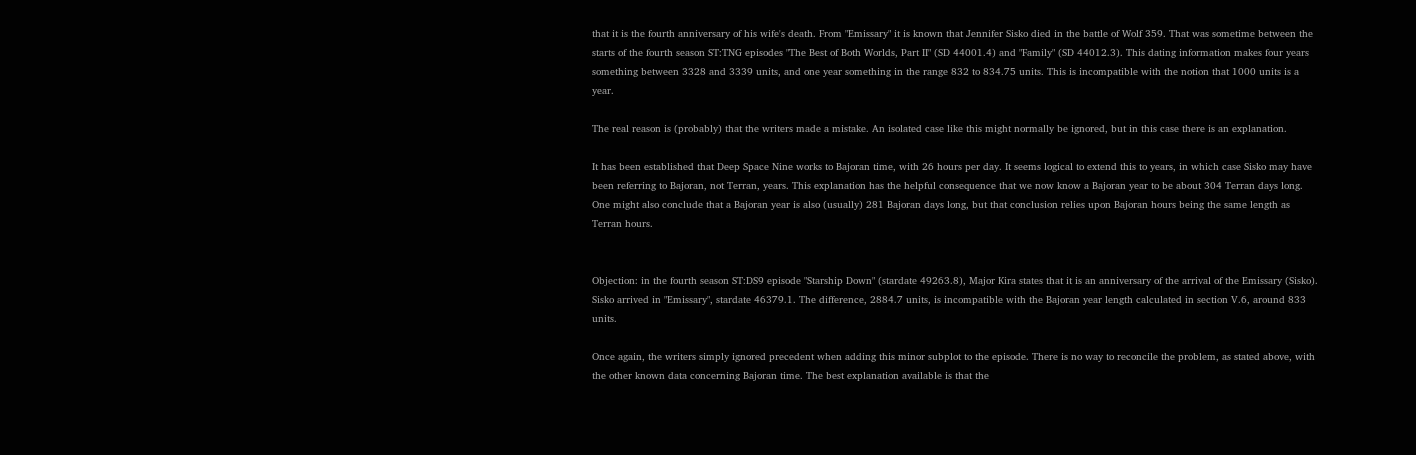that it is the fourth anniversary of his wife's death. From "Emissary" it is known that Jennifer Sisko died in the battle of Wolf 359. That was sometime between the starts of the fourth season ST:TNG episodes "The Best of Both Worlds, Part II" (SD 44001.4) and "Family" (SD 44012.3). This dating information makes four years something between 3328 and 3339 units, and one year something in the range 832 to 834.75 units. This is incompatible with the notion that 1000 units is a year.

The real reason is (probably) that the writers made a mistake. An isolated case like this might normally be ignored, but in this case there is an explanation.

It has been established that Deep Space Nine works to Bajoran time, with 26 hours per day. It seems logical to extend this to years, in which case Sisko may have been referring to Bajoran, not Terran, years. This explanation has the helpful consequence that we now know a Bajoran year to be about 304 Terran days long. One might also conclude that a Bajoran year is also (usually) 281 Bajoran days long, but that conclusion relies upon Bajoran hours being the same length as Terran hours.


Objection: in the fourth season ST:DS9 episode "Starship Down" (stardate 49263.8), Major Kira states that it is an anniversary of the arrival of the Emissary (Sisko). Sisko arrived in "Emissary", stardate 46379.1. The difference, 2884.7 units, is incompatible with the Bajoran year length calculated in section V.6, around 833 units.

Once again, the writers simply ignored precedent when adding this minor subplot to the episode. There is no way to reconcile the problem, as stated above, with the other known data concerning Bajoran time. The best explanation available is that the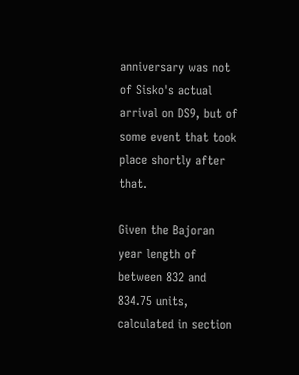anniversary was not of Sisko's actual arrival on DS9, but of some event that took place shortly after that.

Given the Bajoran year length of between 832 and 834.75 units, calculated in section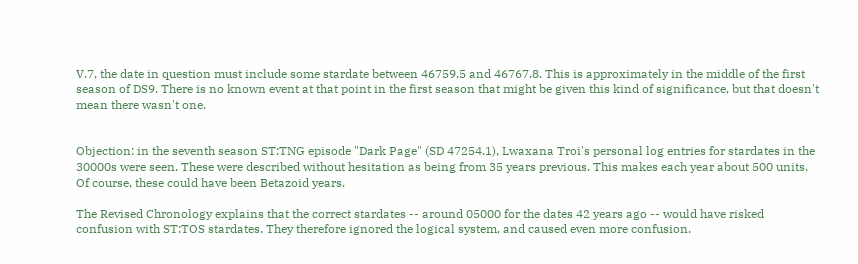V.7, the date in question must include some stardate between 46759.5 and 46767.8. This is approximately in the middle of the first season of DS9. There is no known event at that point in the first season that might be given this kind of significance, but that doesn't mean there wasn't one.


Objection: in the seventh season ST:TNG episode "Dark Page" (SD 47254.1), Lwaxana Troi's personal log entries for stardates in the 30000s were seen. These were described without hesitation as being from 35 years previous. This makes each year about 500 units. Of course, these could have been Betazoid years.

The Revised Chronology explains that the correct stardates -- around 05000 for the dates 42 years ago -- would have risked confusion with ST:TOS stardates. They therefore ignored the logical system, and caused even more confusion.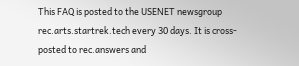This FAQ is posted to the USENET newsgroup rec.arts.startrek.tech every 30 days. It is cross-posted to rec.answers and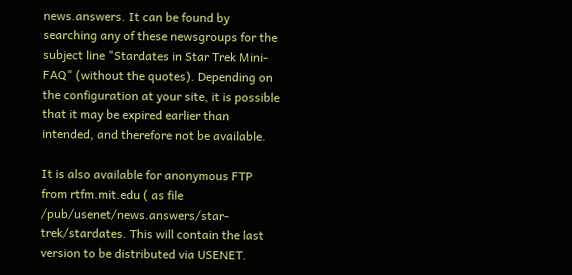news.answers. It can be found by searching any of these newsgroups for the subject line "Stardates in Star Trek Mini-FAQ" (without the quotes). Depending on the configuration at your site, it is possible that it may be expired earlier than intended, and therefore not be available.

It is also available for anonymous FTP from rtfm.mit.edu ( as file /pub/usenet/news.answers/star-trek/stardates. This will contain the last version to be distributed via USENET.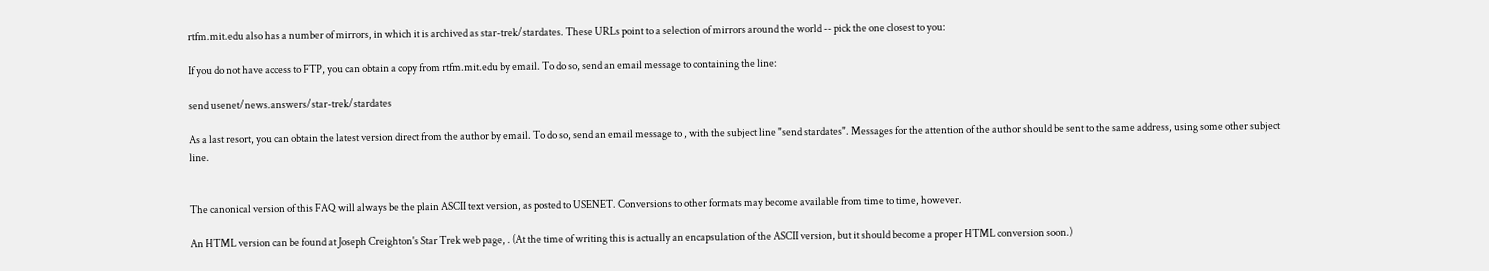rtfm.mit.edu also has a number of mirrors, in which it is archived as star-trek/stardates. These URLs point to a selection of mirrors around the world -- pick the one closest to you:

If you do not have access to FTP, you can obtain a copy from rtfm.mit.edu by email. To do so, send an email message to containing the line:

send usenet/news.answers/star-trek/stardates

As a last resort, you can obtain the latest version direct from the author by email. To do so, send an email message to , with the subject line "send stardates". Messages for the attention of the author should be sent to the same address, using some other subject line.


The canonical version of this FAQ will always be the plain ASCII text version, as posted to USENET. Conversions to other formats may become available from time to time, however.

An HTML version can be found at Joseph Creighton's Star Trek web page, . (At the time of writing this is actually an encapsulation of the ASCII version, but it should become a proper HTML conversion soon.)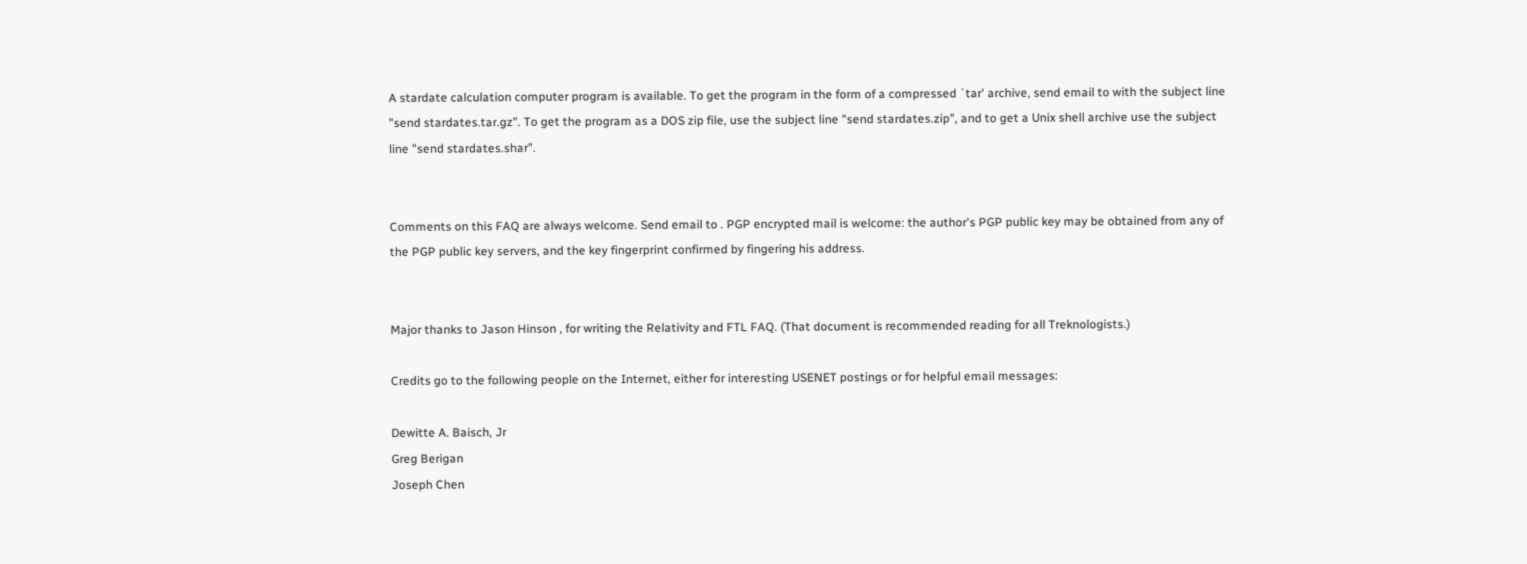A stardate calculation computer program is available. To get the program in the form of a compressed `tar' archive, send email to with the subject line "send stardates.tar.gz". To get the program as a DOS zip file, use the subject line "send stardates.zip", and to get a Unix shell archive use the subject line "send stardates.shar".


Comments on this FAQ are always welcome. Send email to . PGP encrypted mail is welcome: the author's PGP public key may be obtained from any of the PGP public key servers, and the key fingerprint confirmed by fingering his address.


Major thanks to Jason Hinson , for writing the Relativity and FTL FAQ. (That document is recommended reading for all Treknologists.)

Credits go to the following people on the Internet, either for interesting USENET postings or for helpful email messages:

Dewitte A. Baisch, Jr
Greg Berigan
Joseph Chen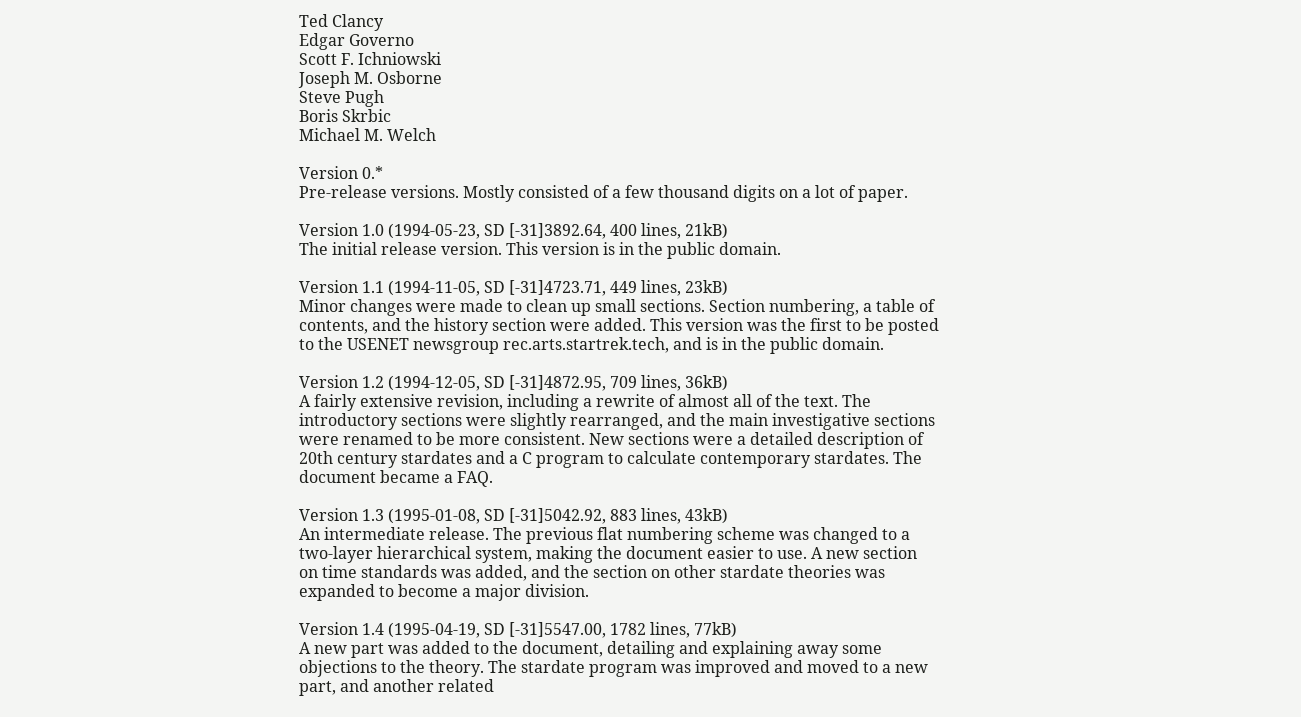Ted Clancy
Edgar Governo
Scott F. Ichniowski
Joseph M. Osborne
Steve Pugh
Boris Skrbic
Michael M. Welch

Version 0.*
Pre-release versions. Mostly consisted of a few thousand digits on a lot of paper.

Version 1.0 (1994-05-23, SD [-31]3892.64, 400 lines, 21kB)
The initial release version. This version is in the public domain.

Version 1.1 (1994-11-05, SD [-31]4723.71, 449 lines, 23kB)
Minor changes were made to clean up small sections. Section numbering, a table of contents, and the history section were added. This version was the first to be posted to the USENET newsgroup rec.arts.startrek.tech, and is in the public domain.

Version 1.2 (1994-12-05, SD [-31]4872.95, 709 lines, 36kB)
A fairly extensive revision, including a rewrite of almost all of the text. The introductory sections were slightly rearranged, and the main investigative sections were renamed to be more consistent. New sections were a detailed description of 20th century stardates and a C program to calculate contemporary stardates. The document became a FAQ.

Version 1.3 (1995-01-08, SD [-31]5042.92, 883 lines, 43kB)
An intermediate release. The previous flat numbering scheme was changed to a two-layer hierarchical system, making the document easier to use. A new section on time standards was added, and the section on other stardate theories was expanded to become a major division.

Version 1.4 (1995-04-19, SD [-31]5547.00, 1782 lines, 77kB)
A new part was added to the document, detailing and explaining away some objections to the theory. The stardate program was improved and moved to a new part, and another related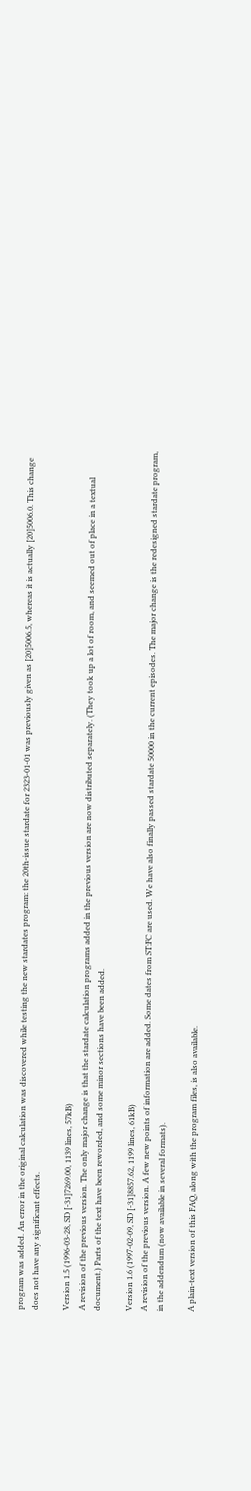program was added. An error in the original calculation was discovered while testing the new stardates program: the 20th-issue stardate for 2323-01-01 was previously given as [20]5006.5, whereas it is actually [20]5006.0. This change does not have any significant effects.

Version 1.5 (1996-03-28, SD [-31]7269.00, 1139 lines, 57kB)
A revision of the previous version. The only major change is that the stardate calculation programs added in the previous version are now distributed separately. (They took up a lot of room, and seemed out of place in a textual document.) Parts of the text have been reworded, and some minor sections have been added.

Version 1.6 (1997-02-09, SD [-31]8857.62, 1199 lines, 61kB)
A revision of the previous version. A few new points of information are added. Some dates from ST:FC are used. We have also finally passed stardate 50000 in the current episodes. The major change is the redesigned stardate program, in the addendum (now available in several formats).

A plain-text version of this FAQ, along with the program files, is also available.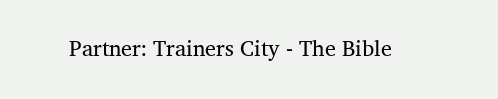Partner: Trainers City - The Bible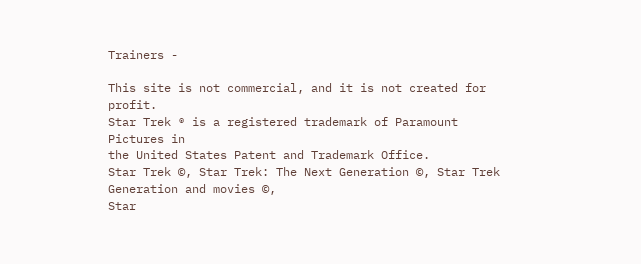Trainers -

This site is not commercial, and it is not created for profit.
Star Trek ® is a registered trademark of Paramount Pictures in
the United States Patent and Trademark Office.
Star Trek ©, Star Trek: The Next Generation ©, Star Trek Generation and movies ©,
Star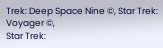Trek: Deep Space Nine ©, Star Trek: Voyager ©,
Star Trek: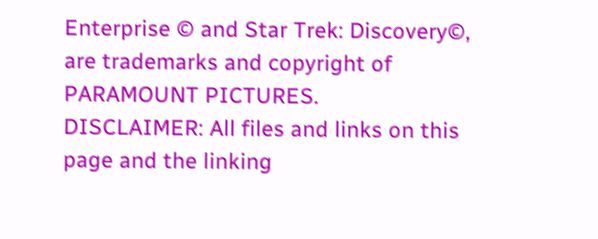Enterprise © and Star Trek: Discovery©,
are trademarks and copyright of PARAMOUNT PICTURES.
DISCLAIMER: All files and links on this page and the linking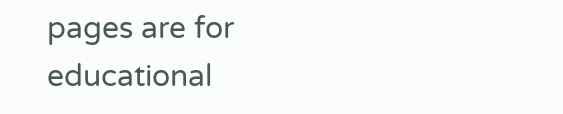pages are for educational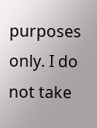purposes only. I do not take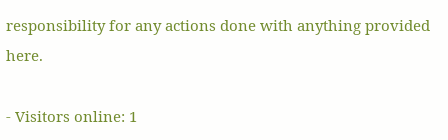responsibility for any actions done with anything provided here.

- Visitors online: 1